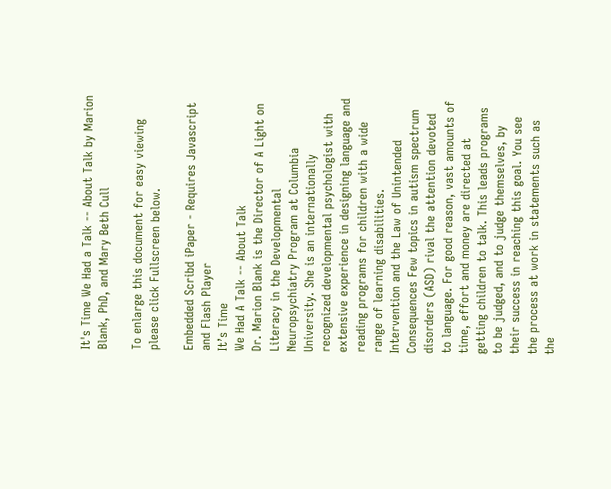It's Time We Had a Talk -- About Talk by Marion Blank, PhD, and Mary Beth Cull

To enlarge this document for easy viewing please click Fullscreen below.

Embedded Scribd iPaper - Requires Javascript and Flash Player
It’s Time
We Had A Talk -- About Talk
Dr. Marion Blank is the Director of A Light on Literacy in the Developmental Neuropsychiatry Program at Columbia University. She is an internationally recognized developmental psychologist with extensive experience in designing language and reading programs for children with a wide range of learning disabilities.
Intervention and the Law of Unintended Consequences Few topics in autism spectrum disorders (ASD) rival the attention devoted to language. For good reason, vast amounts of time, effort and money are directed at getting children to talk. This leads programs to be judged, and to judge themselves, by their success in reaching this goal. You see the process at work in statements such as the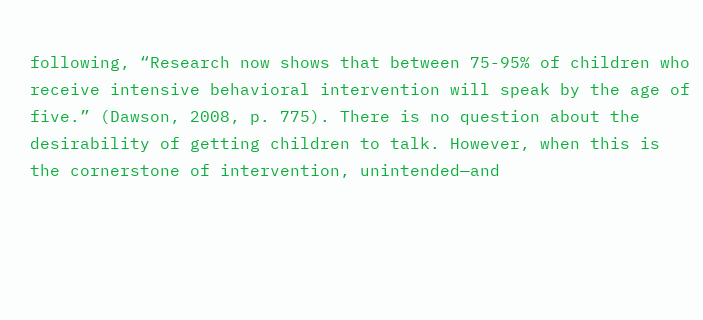following, “Research now shows that between 75-95% of children who receive intensive behavioral intervention will speak by the age of five.” (Dawson, 2008, p. 775). There is no question about the desirability of getting children to talk. However, when this is the cornerstone of intervention, unintended—and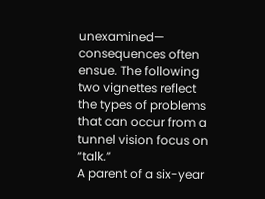unexamined— consequences often ensue. The following two vignettes reflect the types of problems that can occur from a tunnel vision focus on “talk.”
A parent of a six-year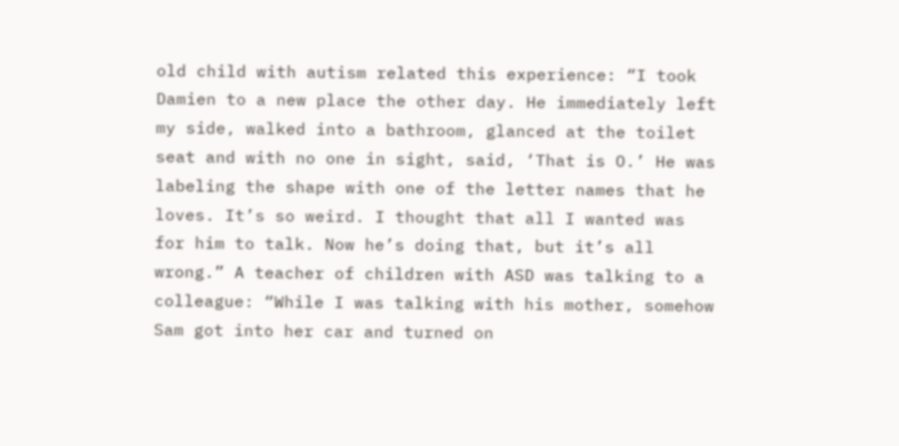old child with autism related this experience: “I took Damien to a new place the other day. He immediately left my side, walked into a bathroom, glanced at the toilet seat and with no one in sight, said, ‘That is O.’ He was labeling the shape with one of the letter names that he loves. It’s so weird. I thought that all I wanted was for him to talk. Now he’s doing that, but it’s all wrong.” A teacher of children with ASD was talking to a colleague: “While I was talking with his mother, somehow Sam got into her car and turned on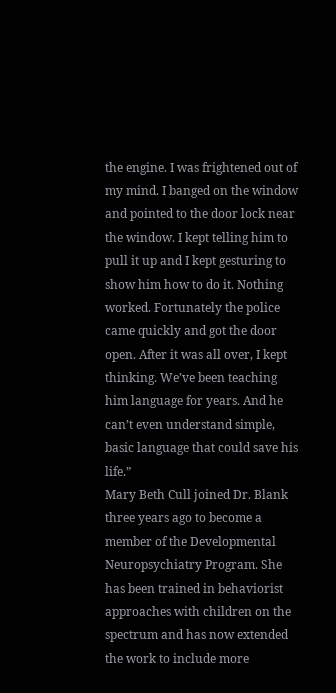the engine. I was frightened out of my mind. I banged on the window and pointed to the door lock near the window. I kept telling him to pull it up and I kept gesturing to show him how to do it. Nothing worked. Fortunately the police came quickly and got the door open. After it was all over, I kept thinking. We’ve been teaching him language for years. And he can’t even understand simple, basic language that could save his life.”
Mary Beth Cull joined Dr. Blank three years ago to become a member of the Developmental Neuropsychiatry Program. She has been trained in behaviorist approaches with children on the spectrum and has now extended the work to include more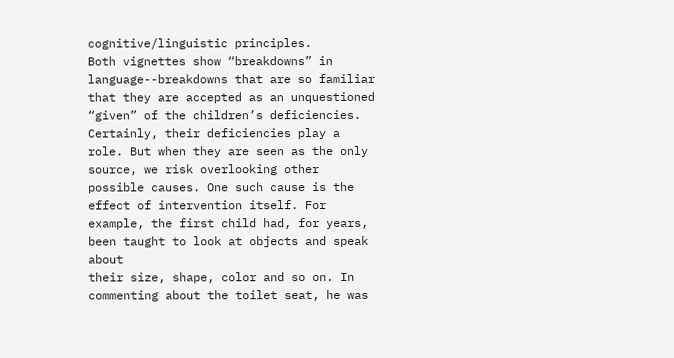cognitive/linguistic principles.
Both vignettes show “breakdowns” in language--breakdowns that are so familiar that they are accepted as an unquestioned “given” of the children’s deficiencies. Certainly, their deficiencies play a role. But when they are seen as the only source, we risk overlooking other possible causes. One such cause is the effect of intervention itself. For example, the first child had, for years, been taught to look at objects and speak about
their size, shape, color and so on. In commenting about the toilet seat, he was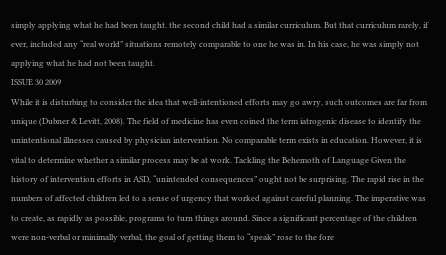simply applying what he had been taught. the second child had a similar curriculum. But that curriculum rarely, if ever, included any “real world” situations remotely comparable to one he was in. In his case, he was simply not applying what he had not been taught.
ISSUE 30 2009
While it is disturbing to consider the idea that well-intentioned efforts may go awry, such outcomes are far from unique (Dubner & Levitt, 2008). The field of medicine has even coined the term iatrogenic disease to identify the unintentional illnesses caused by physician intervention. No comparable term exists in education. However, it is vital to determine whether a similar process may be at work. Tackling the Behemoth of Language Given the history of intervention efforts in ASD, “unintended consequences” ought not be surprising. The rapid rise in the numbers of affected children led to a sense of urgency that worked against careful planning. The imperative was to create, as rapidly as possible, programs to turn things around. Since a significant percentage of the children were non-verbal or minimally verbal, the goal of getting them to “speak” rose to the fore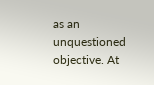as an unquestioned objective. At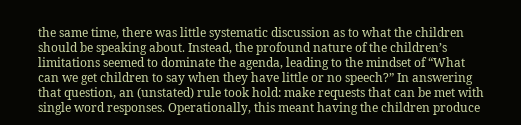the same time, there was little systematic discussion as to what the children should be speaking about. Instead, the profound nature of the children’s limitations seemed to dominate the agenda, leading to the mindset of “What can we get children to say when they have little or no speech?” In answering that question, an (unstated) rule took hold: make requests that can be met with single word responses. Operationally, this meant having the children produce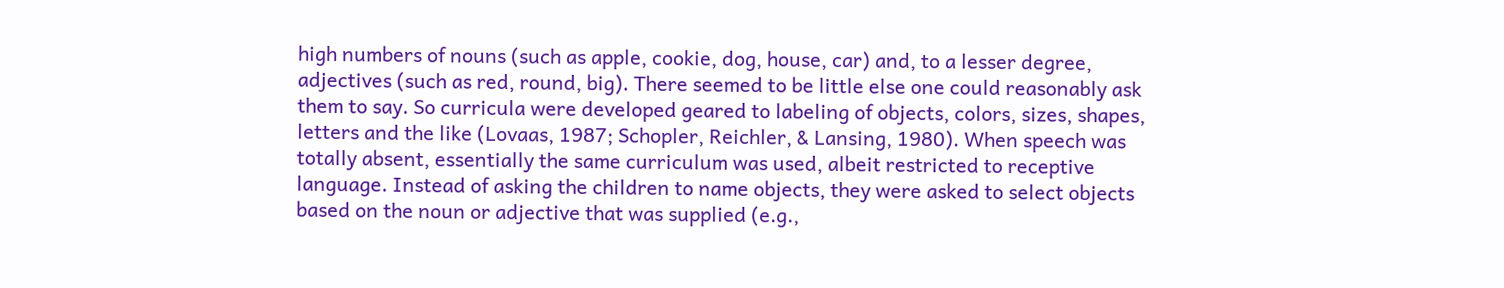high numbers of nouns (such as apple, cookie, dog, house, car) and, to a lesser degree, adjectives (such as red, round, big). There seemed to be little else one could reasonably ask them to say. So curricula were developed geared to labeling of objects, colors, sizes, shapes, letters and the like (Lovaas, 1987; Schopler, Reichler, & Lansing, 1980). When speech was totally absent, essentially the same curriculum was used, albeit restricted to receptive language. Instead of asking the children to name objects, they were asked to select objects based on the noun or adjective that was supplied (e.g.,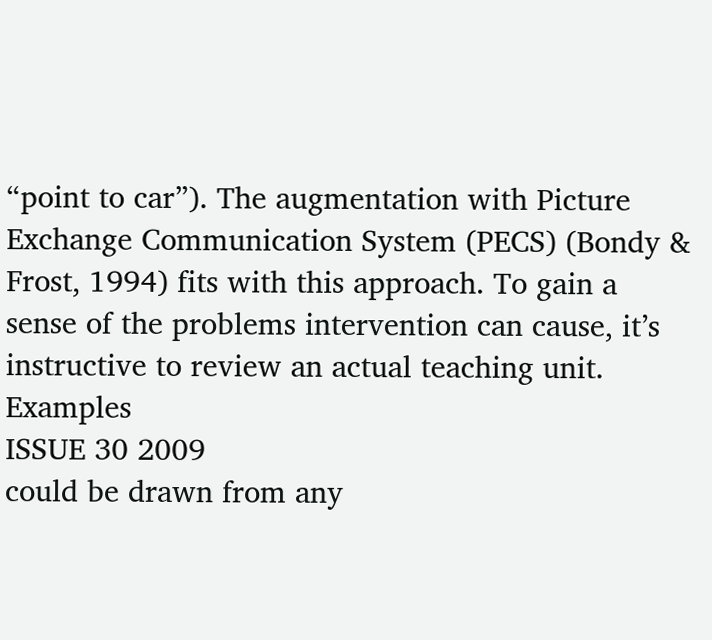“point to car”). The augmentation with Picture Exchange Communication System (PECS) (Bondy & Frost, 1994) fits with this approach. To gain a sense of the problems intervention can cause, it’s instructive to review an actual teaching unit. Examples
ISSUE 30 2009
could be drawn from any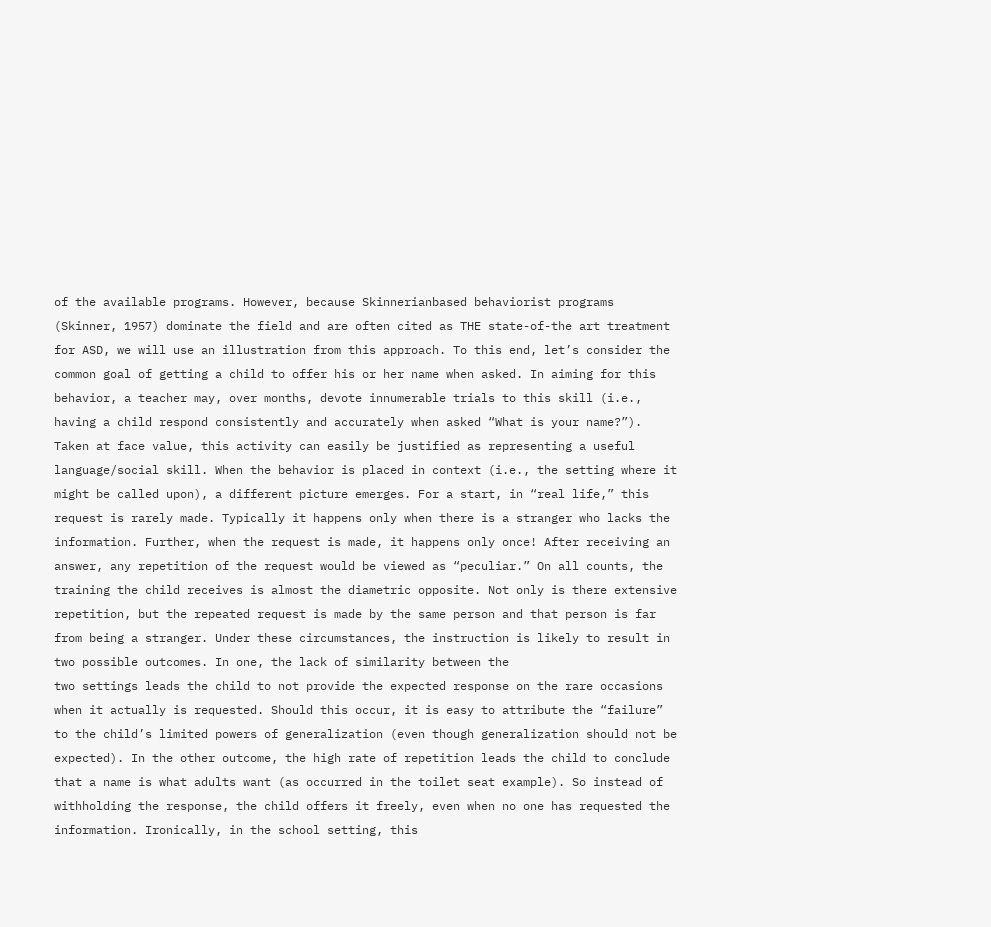of the available programs. However, because Skinnerianbased behaviorist programs (Skinner, 1957) dominate the field and are often cited as THE state-of-the art treatment for ASD, we will use an illustration from this approach. To this end, let’s consider the common goal of getting a child to offer his or her name when asked. In aiming for this behavior, a teacher may, over months, devote innumerable trials to this skill (i.e., having a child respond consistently and accurately when asked “What is your name?”). Taken at face value, this activity can easily be justified as representing a useful language/social skill. When the behavior is placed in context (i.e., the setting where it might be called upon), a different picture emerges. For a start, in “real life,” this request is rarely made. Typically it happens only when there is a stranger who lacks the information. Further, when the request is made, it happens only once! After receiving an answer, any repetition of the request would be viewed as “peculiar.” On all counts, the training the child receives is almost the diametric opposite. Not only is there extensive repetition, but the repeated request is made by the same person and that person is far from being a stranger. Under these circumstances, the instruction is likely to result in two possible outcomes. In one, the lack of similarity between the
two settings leads the child to not provide the expected response on the rare occasions when it actually is requested. Should this occur, it is easy to attribute the “failure” to the child’s limited powers of generalization (even though generalization should not be expected). In the other outcome, the high rate of repetition leads the child to conclude that a name is what adults want (as occurred in the toilet seat example). So instead of withholding the response, the child offers it freely, even when no one has requested the information. Ironically, in the school setting, this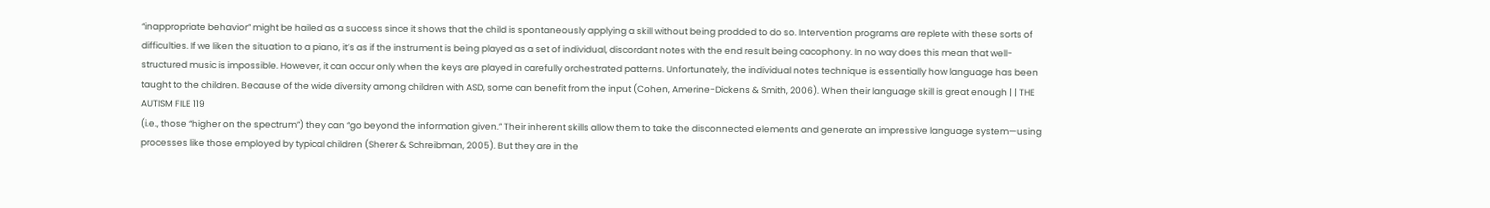“inappropriate behavior” might be hailed as a success since it shows that the child is spontaneously applying a skill without being prodded to do so. Intervention programs are replete with these sorts of difficulties. If we liken the situation to a piano, it’s as if the instrument is being played as a set of individual, discordant notes with the end result being cacophony. In no way does this mean that well-structured music is impossible. However, it can occur only when the keys are played in carefully orchestrated patterns. Unfortunately, the individual notes technique is essentially how language has been taught to the children. Because of the wide diversity among children with ASD, some can benefit from the input (Cohen, Amerine-Dickens & Smith, 2006). When their language skill is great enough | | THE AUTISM FILE 119
(i.e., those “higher on the spectrum”) they can “go beyond the information given.” Their inherent skills allow them to take the disconnected elements and generate an impressive language system—using processes like those employed by typical children (Sherer & Schreibman, 2005). But they are in the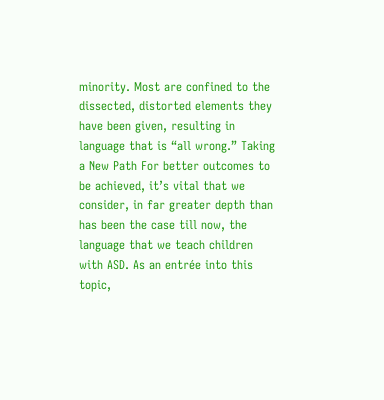minority. Most are confined to the dissected, distorted elements they have been given, resulting in language that is “all wrong.” Taking a New Path For better outcomes to be achieved, it’s vital that we consider, in far greater depth than has been the case till now, the language that we teach children with ASD. As an entrée into this topic,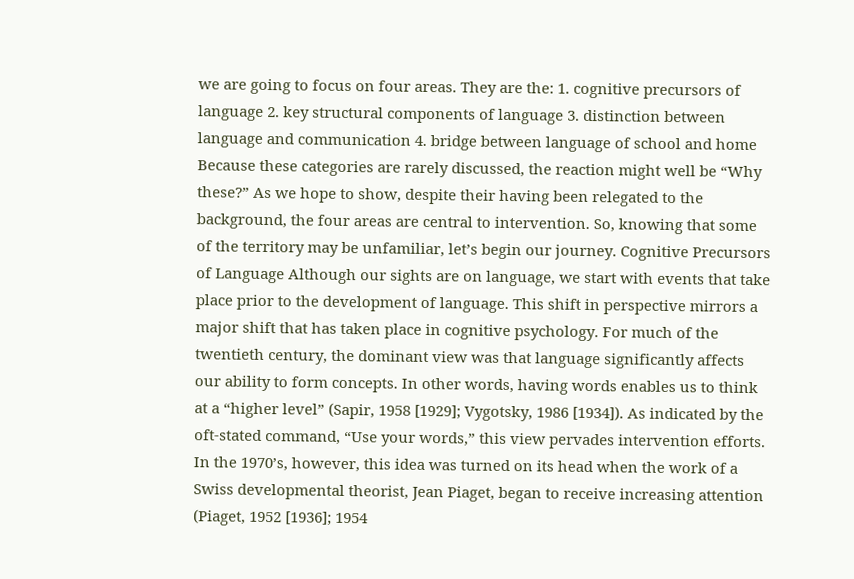we are going to focus on four areas. They are the: 1. cognitive precursors of language 2. key structural components of language 3. distinction between language and communication 4. bridge between language of school and home Because these categories are rarely discussed, the reaction might well be “Why these?” As we hope to show, despite their having been relegated to the background, the four areas are central to intervention. So, knowing that some of the territory may be unfamiliar, let’s begin our journey. Cognitive Precursors of Language Although our sights are on language, we start with events that take place prior to the development of language. This shift in perspective mirrors a major shift that has taken place in cognitive psychology. For much of the twentieth century, the dominant view was that language significantly affects our ability to form concepts. In other words, having words enables us to think at a “higher level” (Sapir, 1958 [1929]; Vygotsky, 1986 [1934]). As indicated by the oft-stated command, “Use your words,” this view pervades intervention efforts. In the 1970’s, however, this idea was turned on its head when the work of a Swiss developmental theorist, Jean Piaget, began to receive increasing attention (Piaget, 1952 [1936]; 1954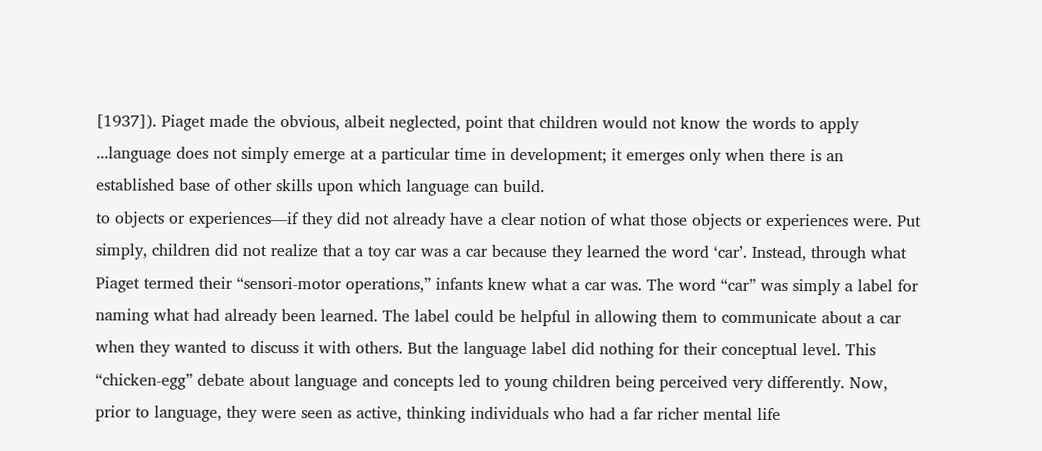[1937]). Piaget made the obvious, albeit neglected, point that children would not know the words to apply
...language does not simply emerge at a particular time in development; it emerges only when there is an established base of other skills upon which language can build.
to objects or experiences—if they did not already have a clear notion of what those objects or experiences were. Put simply, children did not realize that a toy car was a car because they learned the word ‘car’. Instead, through what Piaget termed their “sensori-motor operations,” infants knew what a car was. The word “car” was simply a label for naming what had already been learned. The label could be helpful in allowing them to communicate about a car when they wanted to discuss it with others. But the language label did nothing for their conceptual level. This “chicken-egg” debate about language and concepts led to young children being perceived very differently. Now, prior to language, they were seen as active, thinking individuals who had a far richer mental life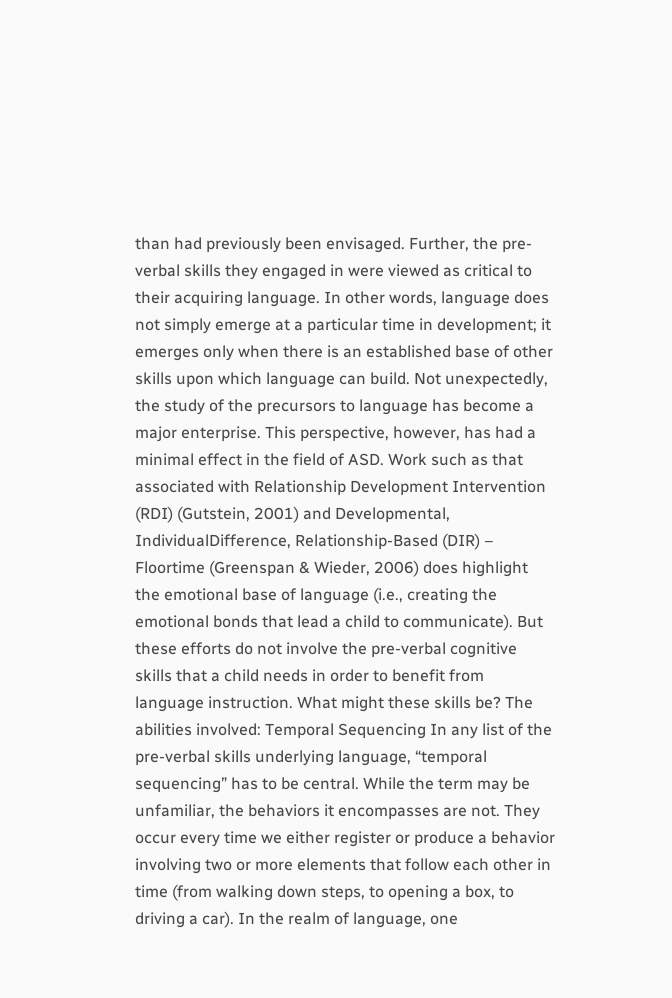than had previously been envisaged. Further, the pre-verbal skills they engaged in were viewed as critical to their acquiring language. In other words, language does not simply emerge at a particular time in development; it emerges only when there is an established base of other skills upon which language can build. Not unexpectedly, the study of the precursors to language has become a major enterprise. This perspective, however, has had a minimal effect in the field of ASD. Work such as that associated with Relationship Development Intervention (RDI) (Gutstein, 2001) and Developmental, IndividualDifference, Relationship-Based (DIR) – Floortime (Greenspan & Wieder, 2006) does highlight the emotional base of language (i.e., creating the emotional bonds that lead a child to communicate). But these efforts do not involve the pre-verbal cognitive skills that a child needs in order to benefit from language instruction. What might these skills be? The abilities involved: Temporal Sequencing In any list of the pre-verbal skills underlying language, “temporal sequencing” has to be central. While the term may be unfamiliar, the behaviors it encompasses are not. They occur every time we either register or produce a behavior involving two or more elements that follow each other in time (from walking down steps, to opening a box, to driving a car). In the realm of language, one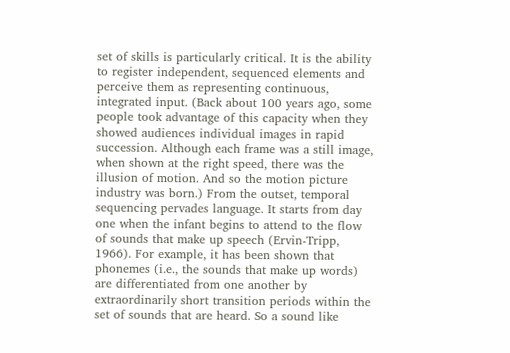set of skills is particularly critical. It is the ability to register independent, sequenced elements and perceive them as representing continuous, integrated input. (Back about 100 years ago, some people took advantage of this capacity when they showed audiences individual images in rapid succession. Although each frame was a still image, when shown at the right speed, there was the illusion of motion. And so the motion picture industry was born.) From the outset, temporal sequencing pervades language. It starts from day one when the infant begins to attend to the flow of sounds that make up speech (Ervin-Tripp, 1966). For example, it has been shown that phonemes (i.e., the sounds that make up words) are differentiated from one another by extraordinarily short transition periods within the set of sounds that are heard. So a sound like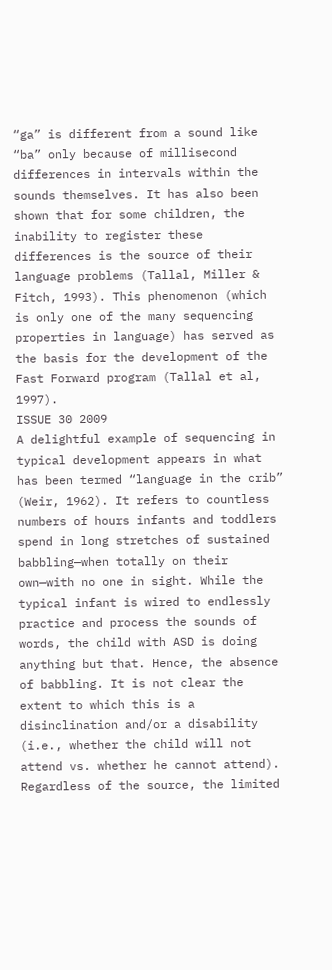“ga” is different from a sound like “ba” only because of millisecond differences in intervals within the sounds themselves. It has also been shown that for some children, the inability to register these differences is the source of their language problems (Tallal, Miller & Fitch, 1993). This phenomenon (which is only one of the many sequencing properties in language) has served as the basis for the development of the Fast Forward program (Tallal et al, 1997).
ISSUE 30 2009
A delightful example of sequencing in typical development appears in what has been termed “language in the crib” (Weir, 1962). It refers to countless numbers of hours infants and toddlers spend in long stretches of sustained babbling—when totally on their own—with no one in sight. While the typical infant is wired to endlessly practice and process the sounds of words, the child with ASD is doing anything but that. Hence, the absence of babbling. It is not clear the extent to which this is a disinclination and/or a disability (i.e., whether the child will not attend vs. whether he cannot attend). Regardless of the source, the limited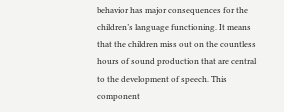behavior has major consequences for the children’s language functioning. It means that the children miss out on the countless hours of sound production that are central to the development of speech. This component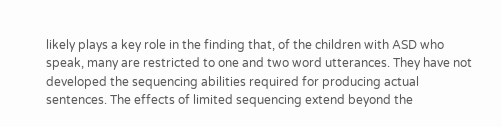likely plays a key role in the finding that, of the children with ASD who speak, many are restricted to one and two word utterances. They have not developed the sequencing abilities required for producing actual sentences. The effects of limited sequencing extend beyond the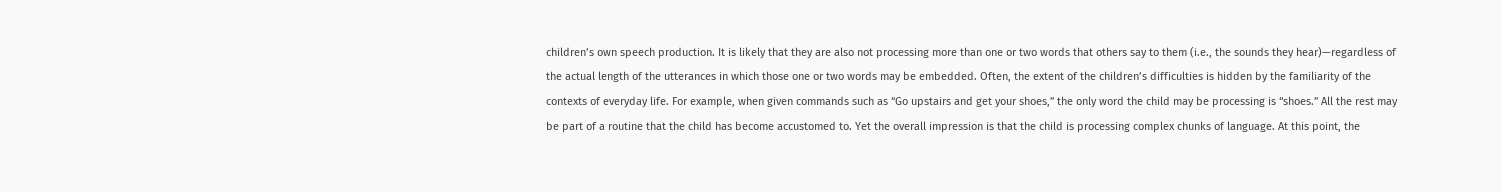children’s own speech production. It is likely that they are also not processing more than one or two words that others say to them (i.e., the sounds they hear)—regardless of the actual length of the utterances in which those one or two words may be embedded. Often, the extent of the children’s difficulties is hidden by the familiarity of the contexts of everyday life. For example, when given commands such as “Go upstairs and get your shoes,” the only word the child may be processing is “shoes.” All the rest may be part of a routine that the child has become accustomed to. Yet the overall impression is that the child is processing complex chunks of language. At this point, the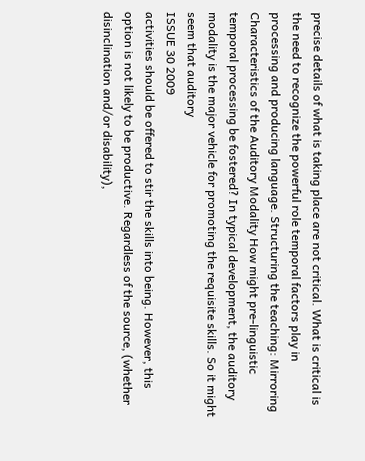precise details of what is taking place are not critical. What is critical is the need to recognize the powerful role temporal factors play in processing and producing language. Structuring the teaching: Mirroring Characteristics of the Auditory Modality How might pre-linguistic temporal processing be fostered? In typical development, the auditory modality is the major vehicle for promoting the requisite skills. So it might seem that auditory
ISSUE 30 2009
activities should be offered to stir the skills into being. However, this option is not likely to be productive. Regardless of the source, (whether disinclination and/or disability),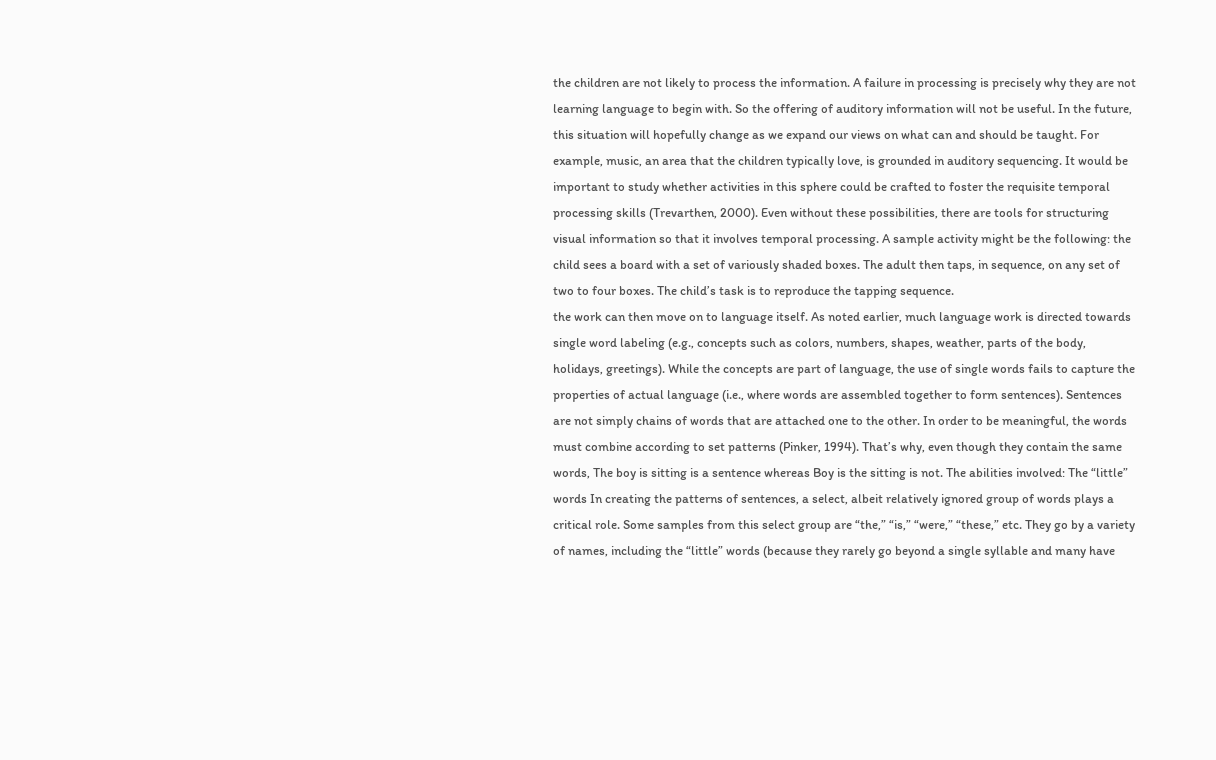the children are not likely to process the information. A failure in processing is precisely why they are not learning language to begin with. So the offering of auditory information will not be useful. In the future, this situation will hopefully change as we expand our views on what can and should be taught. For example, music, an area that the children typically love, is grounded in auditory sequencing. It would be important to study whether activities in this sphere could be crafted to foster the requisite temporal processing skills (Trevarthen, 2000). Even without these possibilities, there are tools for structuring visual information so that it involves temporal processing. A sample activity might be the following: the child sees a board with a set of variously shaded boxes. The adult then taps, in sequence, on any set of two to four boxes. The child’s task is to reproduce the tapping sequence.
the work can then move on to language itself. As noted earlier, much language work is directed towards single word labeling (e.g., concepts such as colors, numbers, shapes, weather, parts of the body, holidays, greetings). While the concepts are part of language, the use of single words fails to capture the properties of actual language (i.e., where words are assembled together to form sentences). Sentences are not simply chains of words that are attached one to the other. In order to be meaningful, the words must combine according to set patterns (Pinker, 1994). That’s why, even though they contain the same words, The boy is sitting is a sentence whereas Boy is the sitting is not. The abilities involved: The “little” words In creating the patterns of sentences, a select, albeit relatively ignored group of words plays a critical role. Some samples from this select group are “the,” “is,” “were,” “these,” etc. They go by a variety of names, including the “little” words (because they rarely go beyond a single syllable and many have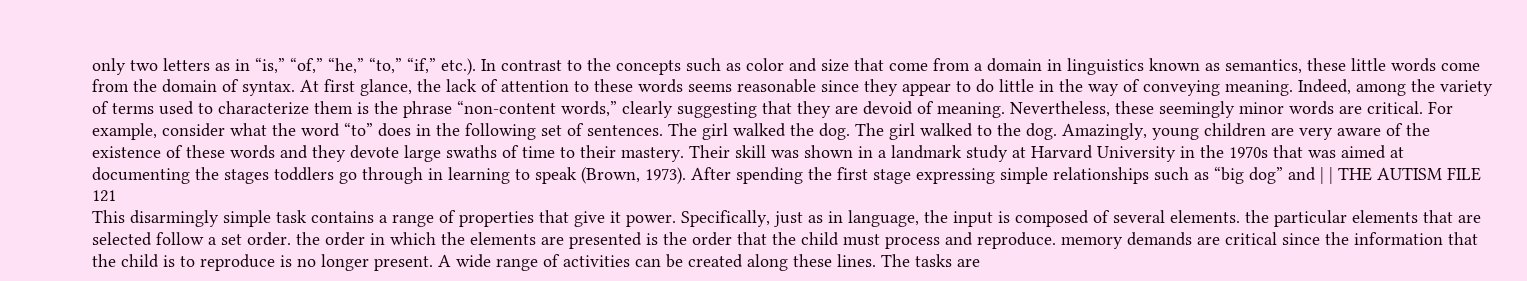only two letters as in “is,” “of,” “he,” “to,” “if,” etc.). In contrast to the concepts such as color and size that come from a domain in linguistics known as semantics, these little words come from the domain of syntax. At first glance, the lack of attention to these words seems reasonable since they appear to do little in the way of conveying meaning. Indeed, among the variety of terms used to characterize them is the phrase “non-content words,” clearly suggesting that they are devoid of meaning. Nevertheless, these seemingly minor words are critical. For example, consider what the word “to” does in the following set of sentences. The girl walked the dog. The girl walked to the dog. Amazingly, young children are very aware of the existence of these words and they devote large swaths of time to their mastery. Their skill was shown in a landmark study at Harvard University in the 1970s that was aimed at documenting the stages toddlers go through in learning to speak (Brown, 1973). After spending the first stage expressing simple relationships such as “big dog” and | | THE AUTISM FILE 121
This disarmingly simple task contains a range of properties that give it power. Specifically, just as in language, the input is composed of several elements. the particular elements that are selected follow a set order. the order in which the elements are presented is the order that the child must process and reproduce. memory demands are critical since the information that the child is to reproduce is no longer present. A wide range of activities can be created along these lines. The tasks are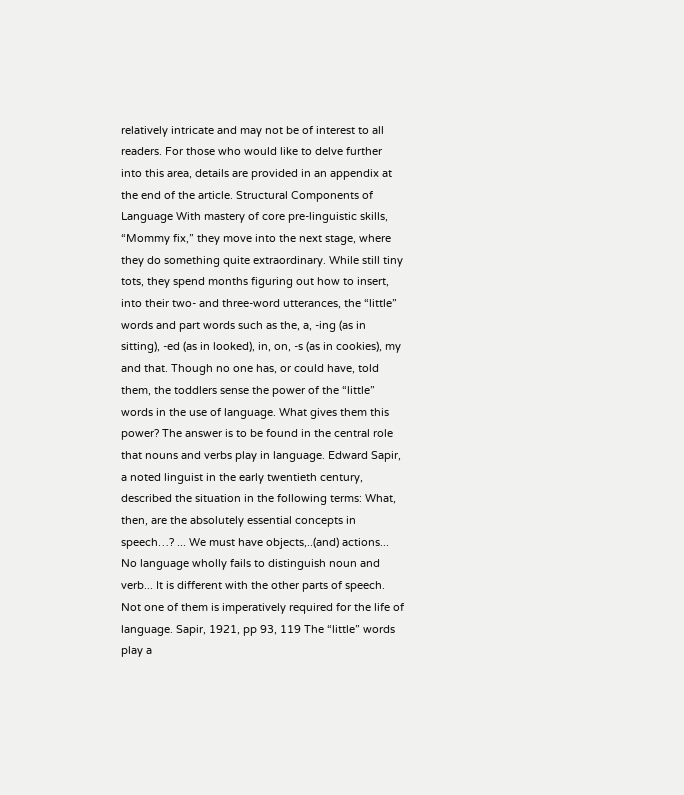relatively intricate and may not be of interest to all readers. For those who would like to delve further into this area, details are provided in an appendix at the end of the article. Structural Components of Language With mastery of core pre-linguistic skills,
“Mommy fix,” they move into the next stage, where they do something quite extraordinary. While still tiny tots, they spend months figuring out how to insert, into their two- and three-word utterances, the “little” words and part words such as the, a, -ing (as in sitting), -ed (as in looked), in, on, -s (as in cookies), my and that. Though no one has, or could have, told them, the toddlers sense the power of the “little” words in the use of language. What gives them this power? The answer is to be found in the central role that nouns and verbs play in language. Edward Sapir, a noted linguist in the early twentieth century, described the situation in the following terms: What, then, are the absolutely essential concepts in speech…? ... We must have objects,..(and) actions... No language wholly fails to distinguish noun and verb... It is different with the other parts of speech. Not one of them is imperatively required for the life of language. Sapir, 1921, pp 93, 119 The “little” words play a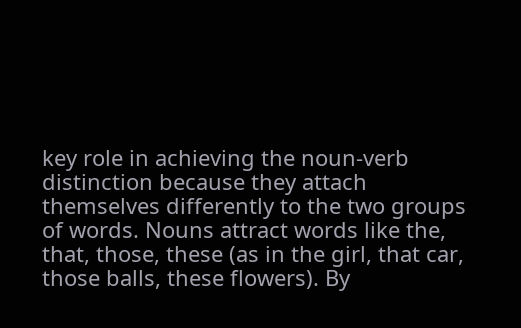key role in achieving the noun-verb distinction because they attach themselves differently to the two groups of words. Nouns attract words like the, that, those, these (as in the girl, that car, those balls, these flowers). By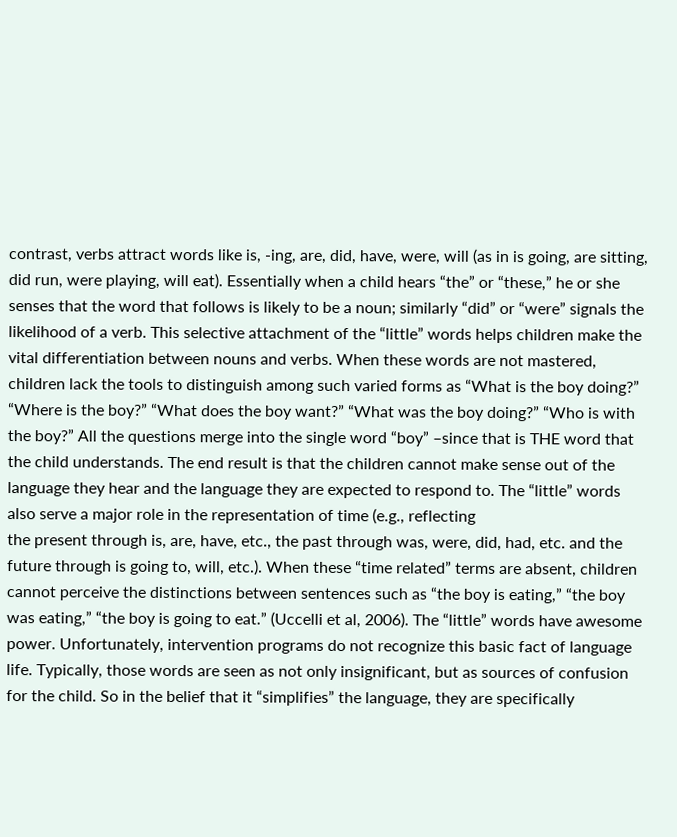contrast, verbs attract words like is, -ing, are, did, have, were, will (as in is going, are sitting, did run, were playing, will eat). Essentially when a child hears “the” or “these,” he or she senses that the word that follows is likely to be a noun; similarly “did” or “were” signals the likelihood of a verb. This selective attachment of the “little” words helps children make the vital differentiation between nouns and verbs. When these words are not mastered, children lack the tools to distinguish among such varied forms as “What is the boy doing?” “Where is the boy?” “What does the boy want?” “What was the boy doing?” “Who is with the boy?” All the questions merge into the single word “boy” –since that is THE word that the child understands. The end result is that the children cannot make sense out of the language they hear and the language they are expected to respond to. The “little” words also serve a major role in the representation of time (e.g., reflecting
the present through is, are, have, etc., the past through was, were, did, had, etc. and the future through is going to, will, etc.). When these “time related” terms are absent, children cannot perceive the distinctions between sentences such as “the boy is eating,” “the boy was eating,” “the boy is going to eat.” (Uccelli et al, 2006). The “little” words have awesome power. Unfortunately, intervention programs do not recognize this basic fact of language life. Typically, those words are seen as not only insignificant, but as sources of confusion for the child. So in the belief that it “simplifies” the language, they are specifically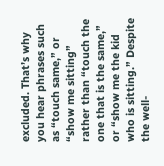excluded. That’s why you hear phrases such as “touch same,” or “show me sitting” rather than “touch the one that is the same,” or “show me the kid who is sitting.” Despite the well-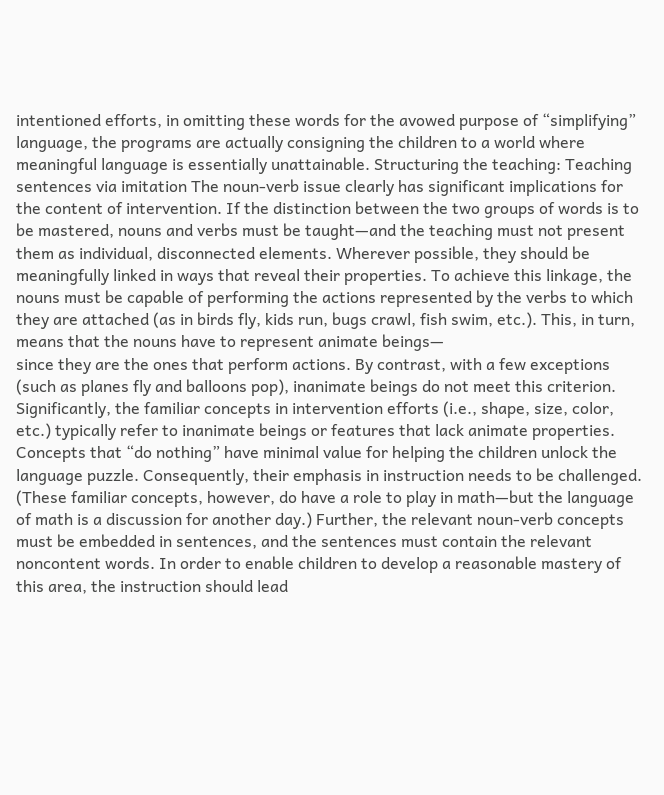intentioned efforts, in omitting these words for the avowed purpose of “simplifying” language, the programs are actually consigning the children to a world where meaningful language is essentially unattainable. Structuring the teaching: Teaching sentences via imitation The noun-verb issue clearly has significant implications for the content of intervention. If the distinction between the two groups of words is to be mastered, nouns and verbs must be taught—and the teaching must not present them as individual, disconnected elements. Wherever possible, they should be meaningfully linked in ways that reveal their properties. To achieve this linkage, the nouns must be capable of performing the actions represented by the verbs to which they are attached (as in birds fly, kids run, bugs crawl, fish swim, etc.). This, in turn, means that the nouns have to represent animate beings—
since they are the ones that perform actions. By contrast, with a few exceptions (such as planes fly and balloons pop), inanimate beings do not meet this criterion. Significantly, the familiar concepts in intervention efforts (i.e., shape, size, color, etc.) typically refer to inanimate beings or features that lack animate properties. Concepts that “do nothing” have minimal value for helping the children unlock the language puzzle. Consequently, their emphasis in instruction needs to be challenged. (These familiar concepts, however, do have a role to play in math—but the language of math is a discussion for another day.) Further, the relevant noun-verb concepts must be embedded in sentences, and the sentences must contain the relevant noncontent words. In order to enable children to develop a reasonable mastery of this area, the instruction should lead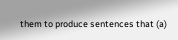them to produce sentences that (a)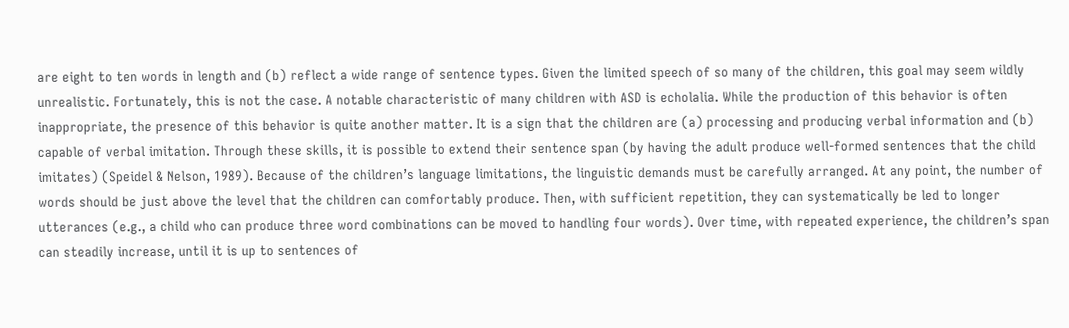are eight to ten words in length and (b) reflect a wide range of sentence types. Given the limited speech of so many of the children, this goal may seem wildly unrealistic. Fortunately, this is not the case. A notable characteristic of many children with ASD is echolalia. While the production of this behavior is often inappropriate, the presence of this behavior is quite another matter. It is a sign that the children are (a) processing and producing verbal information and (b) capable of verbal imitation. Through these skills, it is possible to extend their sentence span (by having the adult produce well-formed sentences that the child imitates) (Speidel & Nelson, 1989). Because of the children’s language limitations, the linguistic demands must be carefully arranged. At any point, the number of words should be just above the level that the children can comfortably produce. Then, with sufficient repetition, they can systematically be led to longer utterances (e.g., a child who can produce three word combinations can be moved to handling four words). Over time, with repeated experience, the children’s span can steadily increase, until it is up to sentences of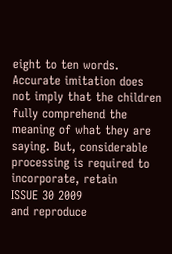eight to ten words. Accurate imitation does not imply that the children fully comprehend the meaning of what they are saying. But, considerable processing is required to incorporate, retain
ISSUE 30 2009
and reproduce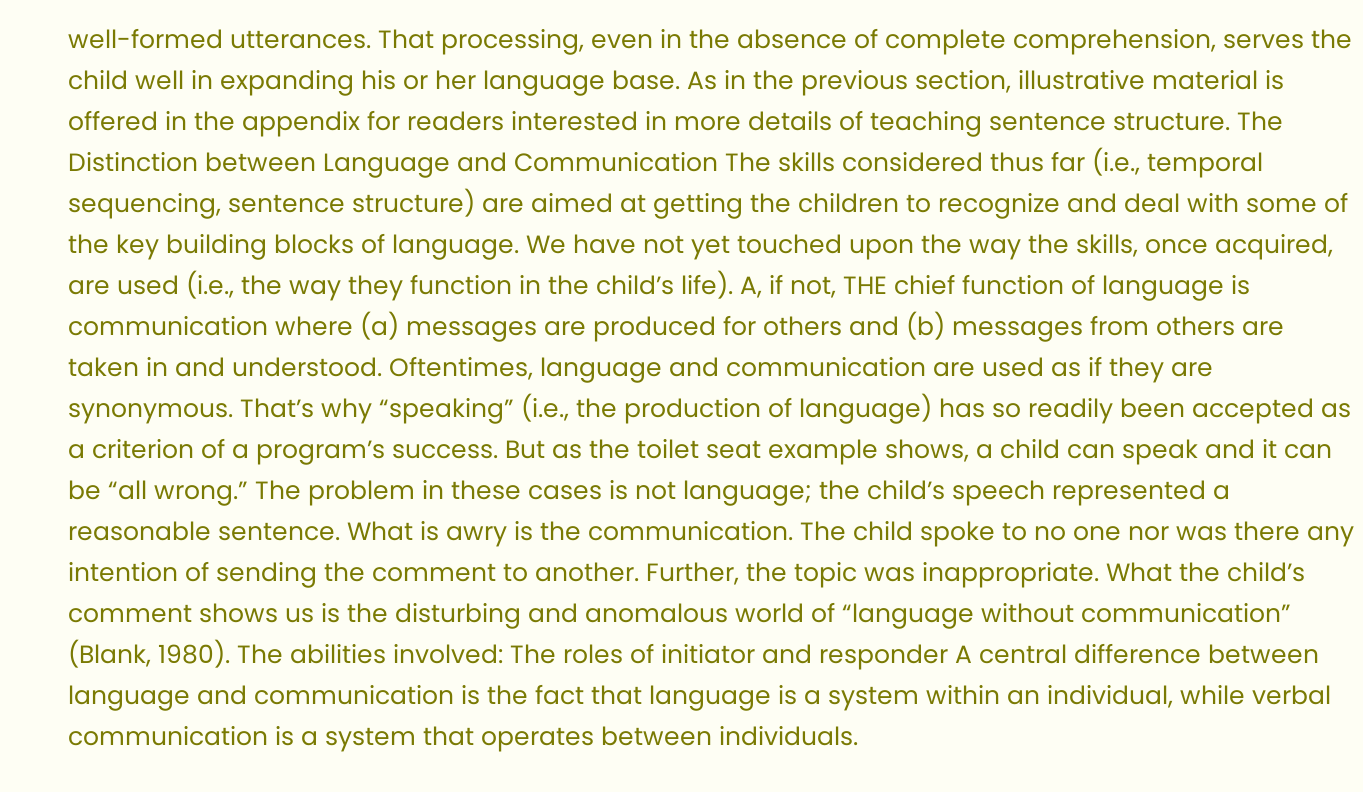well-formed utterances. That processing, even in the absence of complete comprehension, serves the child well in expanding his or her language base. As in the previous section, illustrative material is offered in the appendix for readers interested in more details of teaching sentence structure. The Distinction between Language and Communication The skills considered thus far (i.e., temporal sequencing, sentence structure) are aimed at getting the children to recognize and deal with some of the key building blocks of language. We have not yet touched upon the way the skills, once acquired, are used (i.e., the way they function in the child’s life). A, if not, THE chief function of language is communication where (a) messages are produced for others and (b) messages from others are taken in and understood. Oftentimes, language and communication are used as if they are synonymous. That’s why “speaking” (i.e., the production of language) has so readily been accepted as a criterion of a program’s success. But as the toilet seat example shows, a child can speak and it can be “all wrong.” The problem in these cases is not language; the child’s speech represented a reasonable sentence. What is awry is the communication. The child spoke to no one nor was there any intention of sending the comment to another. Further, the topic was inappropriate. What the child’s comment shows us is the disturbing and anomalous world of “language without communication” (Blank, 1980). The abilities involved: The roles of initiator and responder A central difference between language and communication is the fact that language is a system within an individual, while verbal communication is a system that operates between individuals.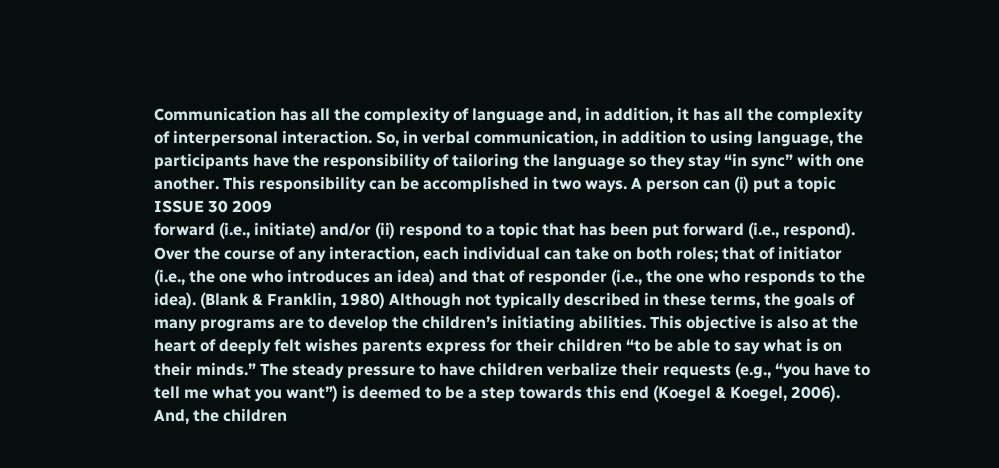Communication has all the complexity of language and, in addition, it has all the complexity of interpersonal interaction. So, in verbal communication, in addition to using language, the participants have the responsibility of tailoring the language so they stay “in sync” with one another. This responsibility can be accomplished in two ways. A person can (i) put a topic
ISSUE 30 2009
forward (i.e., initiate) and/or (ii) respond to a topic that has been put forward (i.e., respond). Over the course of any interaction, each individual can take on both roles; that of initiator (i.e., the one who introduces an idea) and that of responder (i.e., the one who responds to the idea). (Blank & Franklin, 1980) Although not typically described in these terms, the goals of many programs are to develop the children’s initiating abilities. This objective is also at the heart of deeply felt wishes parents express for their children “to be able to say what is on their minds.” The steady pressure to have children verbalize their requests (e.g., “you have to tell me what you want”) is deemed to be a step towards this end (Koegel & Koegel, 2006). And, the children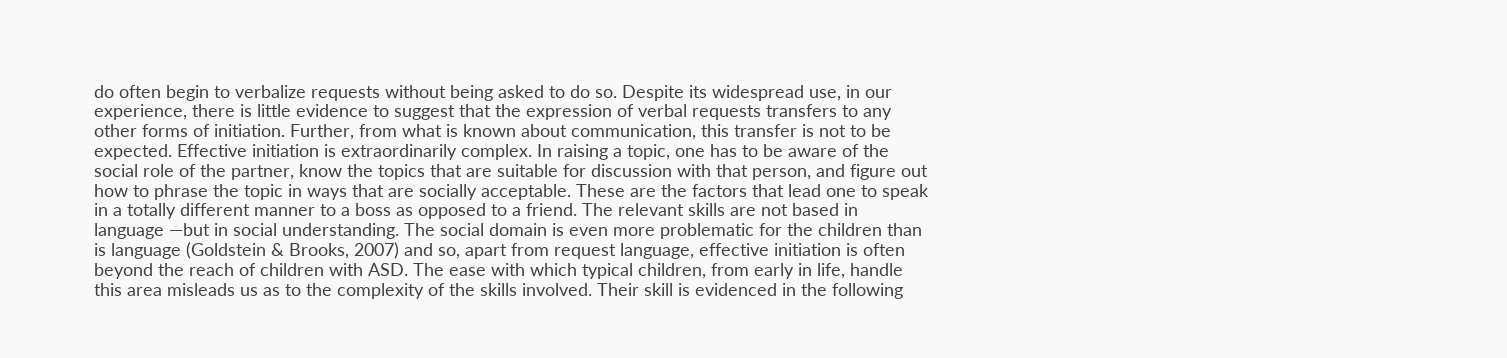do often begin to verbalize requests without being asked to do so. Despite its widespread use, in our experience, there is little evidence to suggest that the expression of verbal requests transfers to any other forms of initiation. Further, from what is known about communication, this transfer is not to be expected. Effective initiation is extraordinarily complex. In raising a topic, one has to be aware of the social role of the partner, know the topics that are suitable for discussion with that person, and figure out how to phrase the topic in ways that are socially acceptable. These are the factors that lead one to speak in a totally different manner to a boss as opposed to a friend. The relevant skills are not based in language —but in social understanding. The social domain is even more problematic for the children than is language (Goldstein & Brooks, 2007) and so, apart from request language, effective initiation is often beyond the reach of children with ASD. The ease with which typical children, from early in life, handle this area misleads us as to the complexity of the skills involved. Their skill is evidenced in the following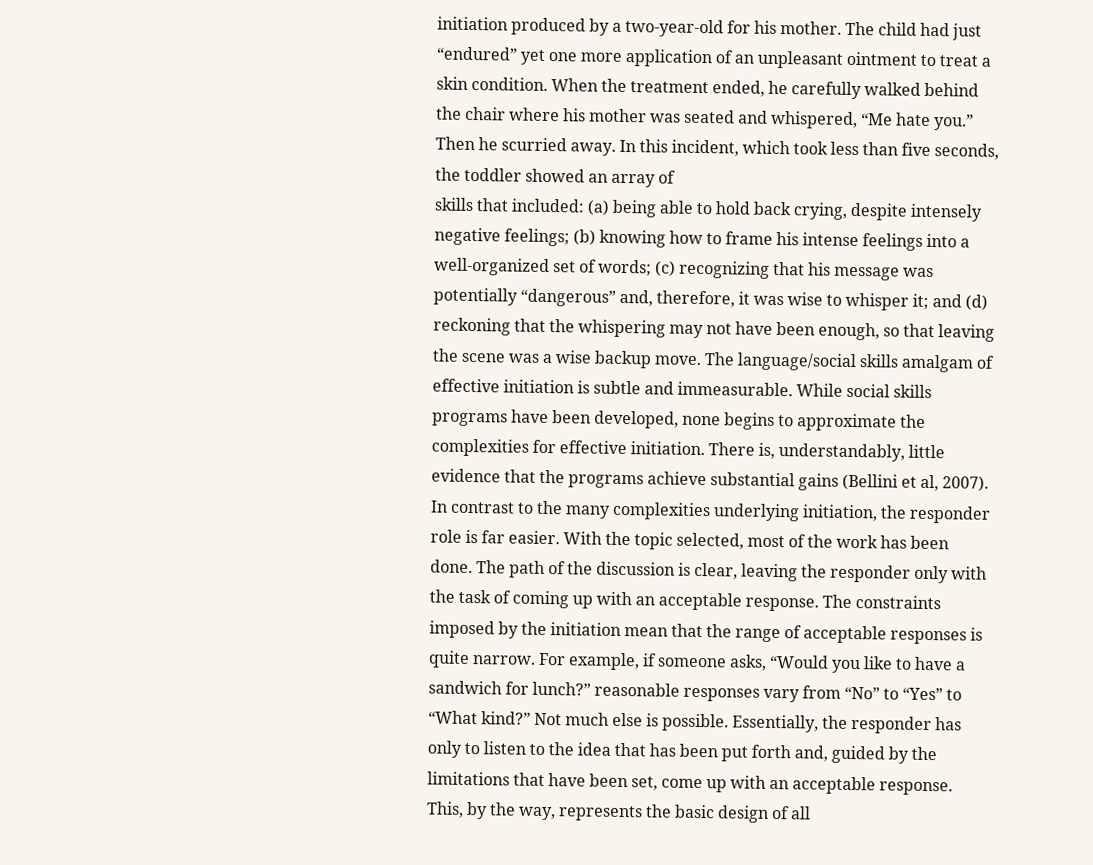initiation produced by a two-year-old for his mother. The child had just “endured” yet one more application of an unpleasant ointment to treat a skin condition. When the treatment ended, he carefully walked behind the chair where his mother was seated and whispered, “Me hate you.” Then he scurried away. In this incident, which took less than five seconds, the toddler showed an array of
skills that included: (a) being able to hold back crying, despite intensely negative feelings; (b) knowing how to frame his intense feelings into a well-organized set of words; (c) recognizing that his message was potentially “dangerous” and, therefore, it was wise to whisper it; and (d) reckoning that the whispering may not have been enough, so that leaving the scene was a wise backup move. The language/social skills amalgam of effective initiation is subtle and immeasurable. While social skills programs have been developed, none begins to approximate the complexities for effective initiation. There is, understandably, little evidence that the programs achieve substantial gains (Bellini et al, 2007). In contrast to the many complexities underlying initiation, the responder role is far easier. With the topic selected, most of the work has been done. The path of the discussion is clear, leaving the responder only with the task of coming up with an acceptable response. The constraints imposed by the initiation mean that the range of acceptable responses is quite narrow. For example, if someone asks, “Would you like to have a sandwich for lunch?” reasonable responses vary from “No” to “Yes” to “What kind?” Not much else is possible. Essentially, the responder has only to listen to the idea that has been put forth and, guided by the limitations that have been set, come up with an acceptable response. This, by the way, represents the basic design of all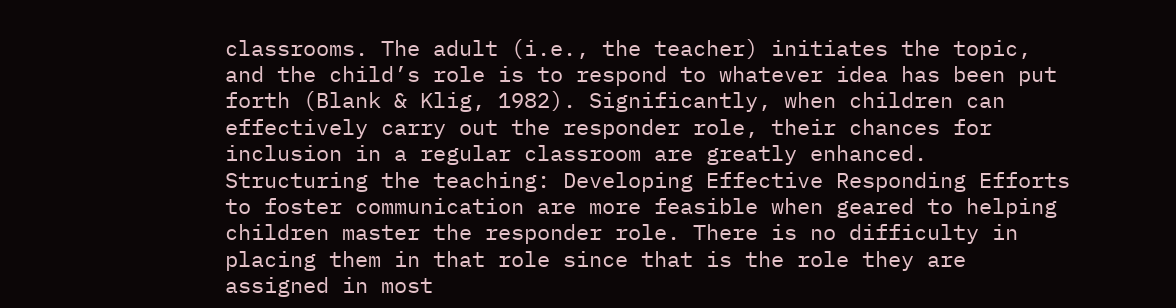classrooms. The adult (i.e., the teacher) initiates the topic, and the child’s role is to respond to whatever idea has been put forth (Blank & Klig, 1982). Significantly, when children can effectively carry out the responder role, their chances for inclusion in a regular classroom are greatly enhanced. Structuring the teaching: Developing Effective Responding Efforts to foster communication are more feasible when geared to helping children master the responder role. There is no difficulty in placing them in that role since that is the role they are assigned in most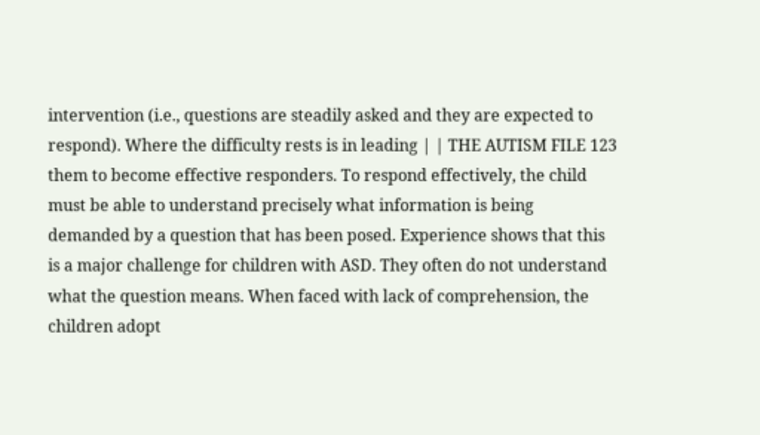intervention (i.e., questions are steadily asked and they are expected to respond). Where the difficulty rests is in leading | | THE AUTISM FILE 123
them to become effective responders. To respond effectively, the child must be able to understand precisely what information is being demanded by a question that has been posed. Experience shows that this is a major challenge for children with ASD. They often do not understand what the question means. When faced with lack of comprehension, the children adopt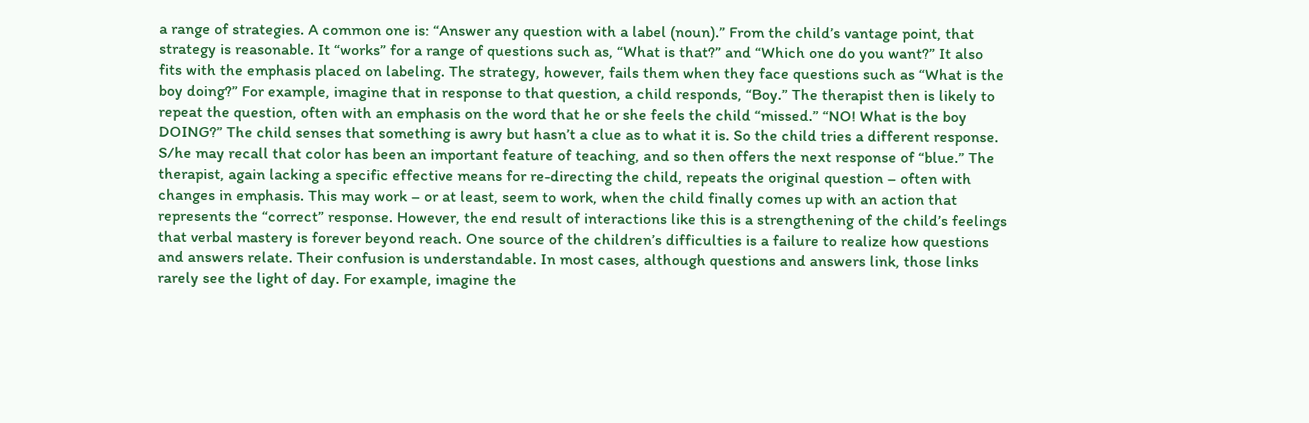a range of strategies. A common one is: “Answer any question with a label (noun).” From the child’s vantage point, that strategy is reasonable. It “works” for a range of questions such as, “What is that?” and “Which one do you want?” It also fits with the emphasis placed on labeling. The strategy, however, fails them when they face questions such as “What is the boy doing?” For example, imagine that in response to that question, a child responds, “Boy.” The therapist then is likely to repeat the question, often with an emphasis on the word that he or she feels the child “missed.” “NO! What is the boy DOING?” The child senses that something is awry but hasn’t a clue as to what it is. So the child tries a different response. S/he may recall that color has been an important feature of teaching, and so then offers the next response of “blue.” The therapist, again lacking a specific effective means for re-directing the child, repeats the original question – often with changes in emphasis. This may work – or at least, seem to work, when the child finally comes up with an action that represents the “correct” response. However, the end result of interactions like this is a strengthening of the child’s feelings that verbal mastery is forever beyond reach. One source of the children’s difficulties is a failure to realize how questions and answers relate. Their confusion is understandable. In most cases, although questions and answers link, those links rarely see the light of day. For example, imagine the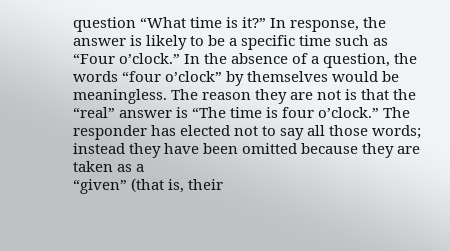question “What time is it?” In response, the answer is likely to be a specific time such as “Four o’clock.” In the absence of a question, the words “four o’clock” by themselves would be meaningless. The reason they are not is that the “real” answer is “The time is four o’clock.” The responder has elected not to say all those words; instead they have been omitted because they are taken as a
“given” (that is, their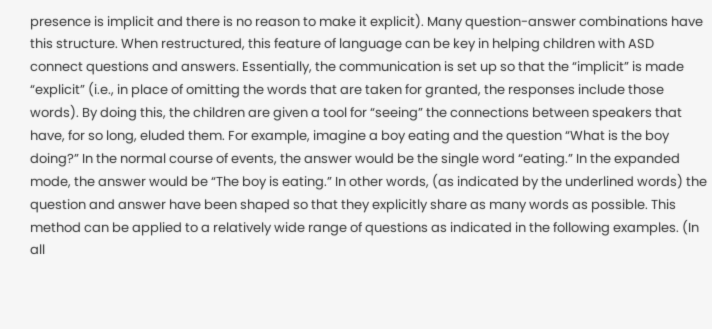presence is implicit and there is no reason to make it explicit). Many question-answer combinations have this structure. When restructured, this feature of language can be key in helping children with ASD connect questions and answers. Essentially, the communication is set up so that the “implicit” is made “explicit” (i.e., in place of omitting the words that are taken for granted, the responses include those words). By doing this, the children are given a tool for “seeing” the connections between speakers that have, for so long, eluded them. For example, imagine a boy eating and the question “What is the boy doing?” In the normal course of events, the answer would be the single word “eating.” In the expanded mode, the answer would be “The boy is eating.” In other words, (as indicated by the underlined words) the question and answer have been shaped so that they explicitly share as many words as possible. This method can be applied to a relatively wide range of questions as indicated in the following examples. (In all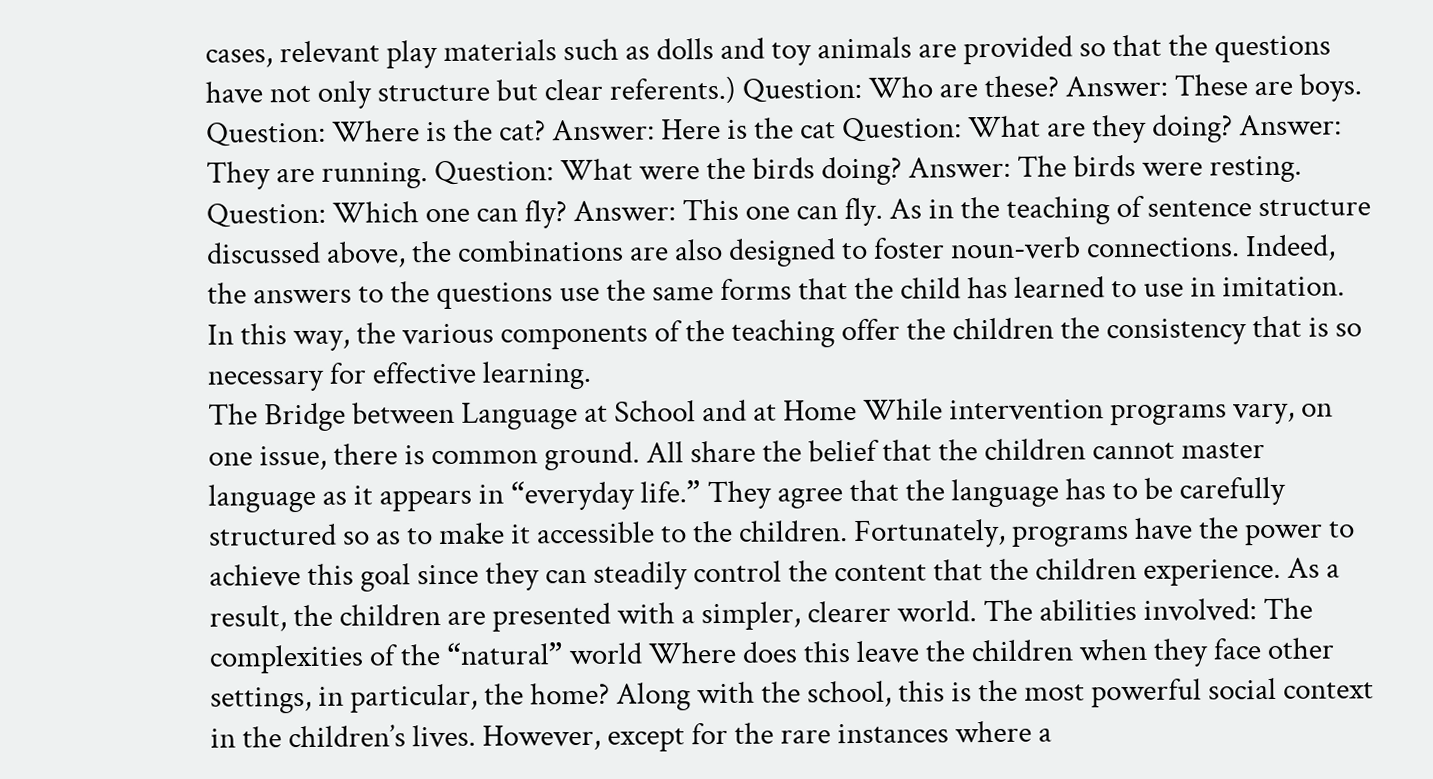cases, relevant play materials such as dolls and toy animals are provided so that the questions have not only structure but clear referents.) Question: Who are these? Answer: These are boys. Question: Where is the cat? Answer: Here is the cat Question: What are they doing? Answer: They are running. Question: What were the birds doing? Answer: The birds were resting. Question: Which one can fly? Answer: This one can fly. As in the teaching of sentence structure discussed above, the combinations are also designed to foster noun-verb connections. Indeed, the answers to the questions use the same forms that the child has learned to use in imitation. In this way, the various components of the teaching offer the children the consistency that is so necessary for effective learning.
The Bridge between Language at School and at Home While intervention programs vary, on one issue, there is common ground. All share the belief that the children cannot master language as it appears in “everyday life.” They agree that the language has to be carefully structured so as to make it accessible to the children. Fortunately, programs have the power to achieve this goal since they can steadily control the content that the children experience. As a result, the children are presented with a simpler, clearer world. The abilities involved: The complexities of the “natural” world Where does this leave the children when they face other settings, in particular, the home? Along with the school, this is the most powerful social context in the children’s lives. However, except for the rare instances where a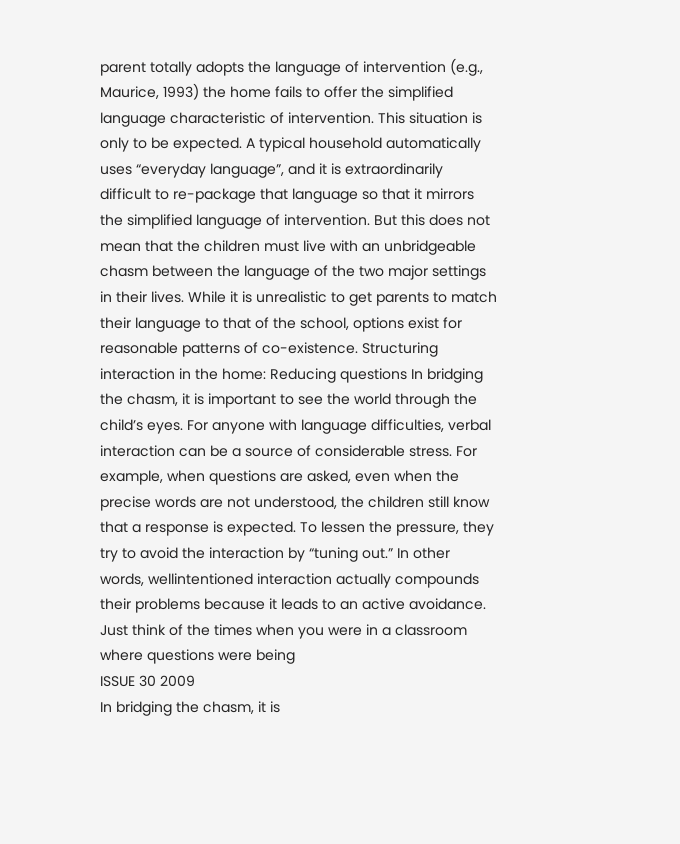parent totally adopts the language of intervention (e.g., Maurice, 1993) the home fails to offer the simplified language characteristic of intervention. This situation is only to be expected. A typical household automatically uses “everyday language”, and it is extraordinarily difficult to re-package that language so that it mirrors the simplified language of intervention. But this does not mean that the children must live with an unbridgeable chasm between the language of the two major settings in their lives. While it is unrealistic to get parents to match their language to that of the school, options exist for reasonable patterns of co-existence. Structuring interaction in the home: Reducing questions In bridging the chasm, it is important to see the world through the child’s eyes. For anyone with language difficulties, verbal interaction can be a source of considerable stress. For example, when questions are asked, even when the precise words are not understood, the children still know that a response is expected. To lessen the pressure, they try to avoid the interaction by “tuning out.” In other words, wellintentioned interaction actually compounds their problems because it leads to an active avoidance. Just think of the times when you were in a classroom where questions were being
ISSUE 30 2009
In bridging the chasm, it is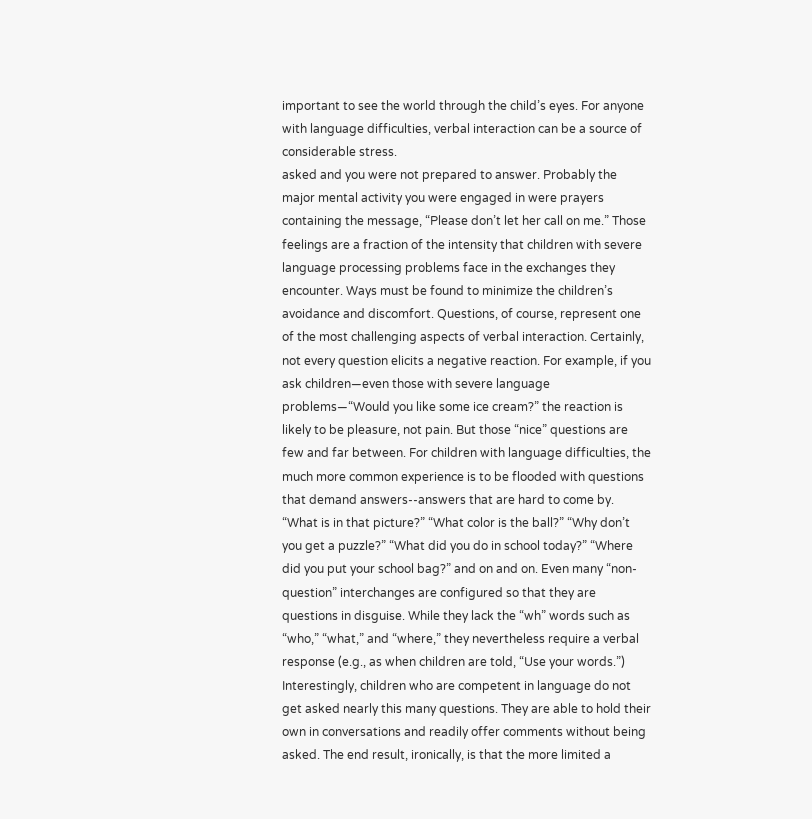important to see the world through the child’s eyes. For anyone with language difficulties, verbal interaction can be a source of considerable stress.
asked and you were not prepared to answer. Probably the major mental activity you were engaged in were prayers containing the message, “Please don’t let her call on me.” Those feelings are a fraction of the intensity that children with severe language processing problems face in the exchanges they encounter. Ways must be found to minimize the children’s avoidance and discomfort. Questions, of course, represent one of the most challenging aspects of verbal interaction. Certainly, not every question elicits a negative reaction. For example, if you ask children—even those with severe language problems—“Would you like some ice cream?” the reaction is likely to be pleasure, not pain. But those “nice” questions are few and far between. For children with language difficulties, the much more common experience is to be flooded with questions that demand answers--answers that are hard to come by. “What is in that picture?” “What color is the ball?” “Why don’t you get a puzzle?” “What did you do in school today?” “Where did you put your school bag?” and on and on. Even many “non-question” interchanges are configured so that they are questions in disguise. While they lack the “wh” words such as “who,” “what,” and “where,” they nevertheless require a verbal response (e.g., as when children are told, “Use your words.”) Interestingly, children who are competent in language do not get asked nearly this many questions. They are able to hold their own in conversations and readily offer comments without being asked. The end result, ironically, is that the more limited a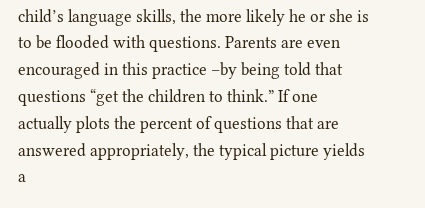child’s language skills, the more likely he or she is to be flooded with questions. Parents are even encouraged in this practice –by being told that questions “get the children to think.” If one actually plots the percent of questions that are answered appropriately, the typical picture yields a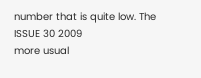number that is quite low. The
ISSUE 30 2009
more usual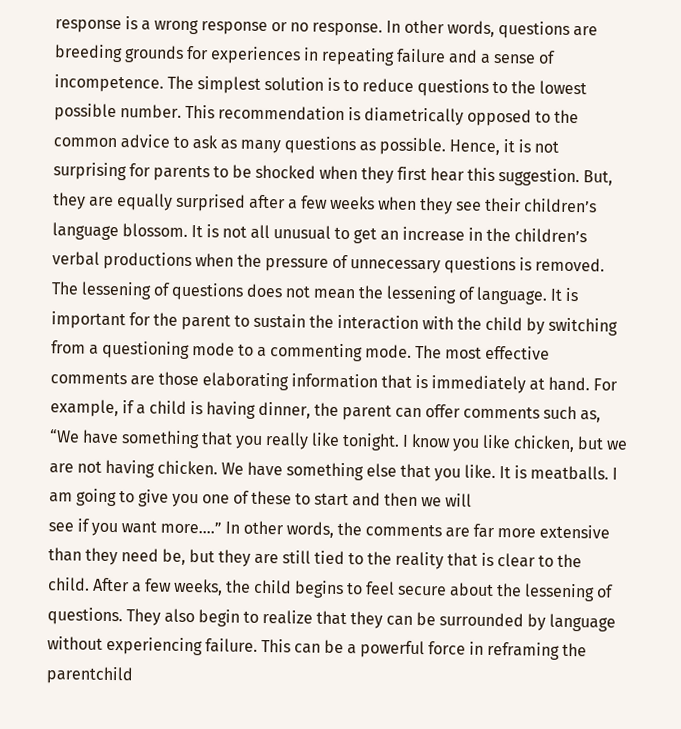response is a wrong response or no response. In other words, questions are breeding grounds for experiences in repeating failure and a sense of incompetence. The simplest solution is to reduce questions to the lowest possible number. This recommendation is diametrically opposed to the common advice to ask as many questions as possible. Hence, it is not surprising for parents to be shocked when they first hear this suggestion. But, they are equally surprised after a few weeks when they see their children’s language blossom. It is not all unusual to get an increase in the children’s verbal productions when the pressure of unnecessary questions is removed. The lessening of questions does not mean the lessening of language. It is important for the parent to sustain the interaction with the child by switching from a questioning mode to a commenting mode. The most effective comments are those elaborating information that is immediately at hand. For example, if a child is having dinner, the parent can offer comments such as, “We have something that you really like tonight. I know you like chicken, but we are not having chicken. We have something else that you like. It is meatballs. I am going to give you one of these to start and then we will
see if you want more….” In other words, the comments are far more extensive than they need be, but they are still tied to the reality that is clear to the child. After a few weeks, the child begins to feel secure about the lessening of questions. They also begin to realize that they can be surrounded by language without experiencing failure. This can be a powerful force in reframing the parentchild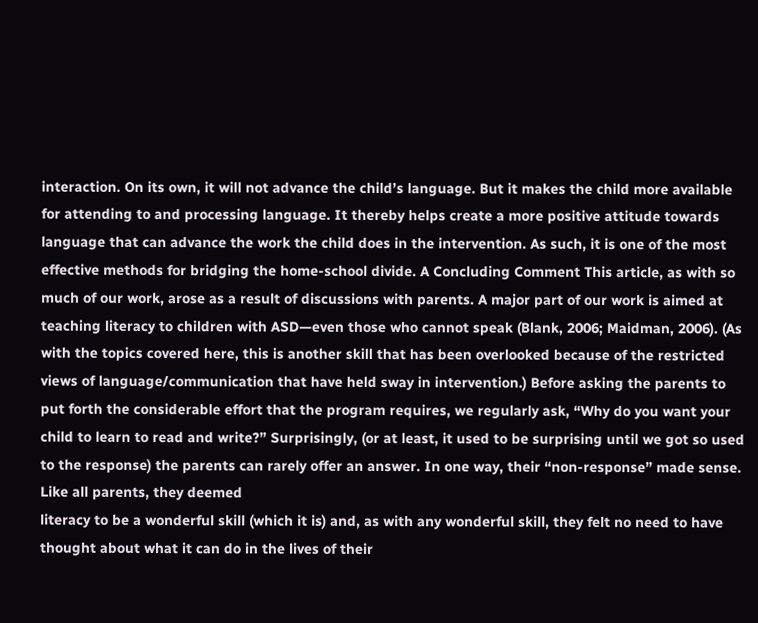interaction. On its own, it will not advance the child’s language. But it makes the child more available for attending to and processing language. It thereby helps create a more positive attitude towards language that can advance the work the child does in the intervention. As such, it is one of the most effective methods for bridging the home-school divide. A Concluding Comment This article, as with so much of our work, arose as a result of discussions with parents. A major part of our work is aimed at teaching literacy to children with ASD—even those who cannot speak (Blank, 2006; Maidman, 2006). (As with the topics covered here, this is another skill that has been overlooked because of the restricted views of language/communication that have held sway in intervention.) Before asking the parents to put forth the considerable effort that the program requires, we regularly ask, “Why do you want your child to learn to read and write?” Surprisingly, (or at least, it used to be surprising until we got so used to the response) the parents can rarely offer an answer. In one way, their “non-response” made sense. Like all parents, they deemed
literacy to be a wonderful skill (which it is) and, as with any wonderful skill, they felt no need to have thought about what it can do in the lives of their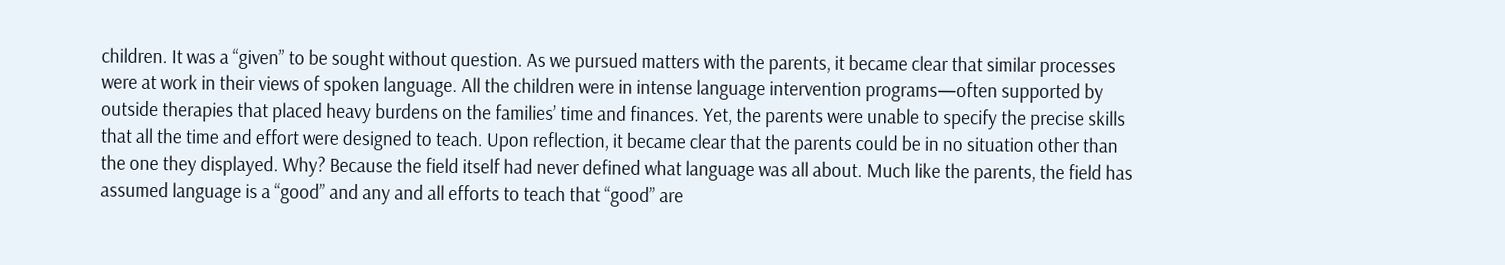children. It was a “given” to be sought without question. As we pursued matters with the parents, it became clear that similar processes were at work in their views of spoken language. All the children were in intense language intervention programs—often supported by outside therapies that placed heavy burdens on the families’ time and finances. Yet, the parents were unable to specify the precise skills that all the time and effort were designed to teach. Upon reflection, it became clear that the parents could be in no situation other than the one they displayed. Why? Because the field itself had never defined what language was all about. Much like the parents, the field has assumed language is a “good” and any and all efforts to teach that “good” are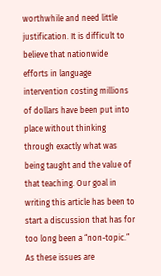worthwhile and need little justification. It is difficult to believe that nationwide efforts in language intervention costing millions of dollars have been put into place without thinking through exactly what was being taught and the value of that teaching. Our goal in writing this article has been to start a discussion that has for too long been a “non-topic.” As these issues are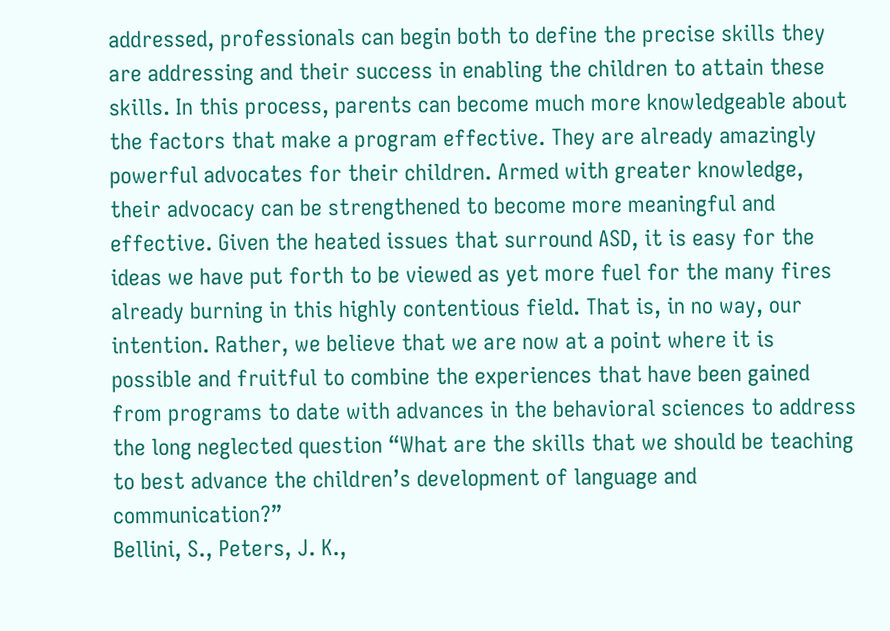addressed, professionals can begin both to define the precise skills they are addressing and their success in enabling the children to attain these skills. In this process, parents can become much more knowledgeable about the factors that make a program effective. They are already amazingly powerful advocates for their children. Armed with greater knowledge, their advocacy can be strengthened to become more meaningful and effective. Given the heated issues that surround ASD, it is easy for the ideas we have put forth to be viewed as yet more fuel for the many fires already burning in this highly contentious field. That is, in no way, our intention. Rather, we believe that we are now at a point where it is possible and fruitful to combine the experiences that have been gained from programs to date with advances in the behavioral sciences to address the long neglected question “What are the skills that we should be teaching to best advance the children’s development of language and communication?”
Bellini, S., Peters, J. K.,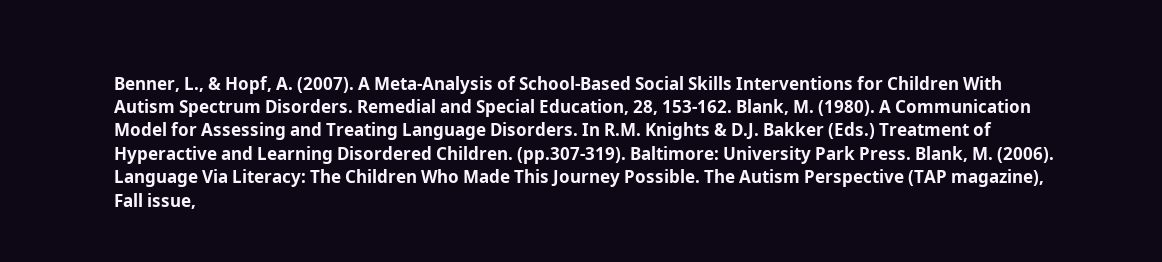Benner, L., & Hopf, A. (2007). A Meta-Analysis of School-Based Social Skills Interventions for Children With Autism Spectrum Disorders. Remedial and Special Education, 28, 153-162. Blank, M. (1980). A Communication Model for Assessing and Treating Language Disorders. In R.M. Knights & D.J. Bakker (Eds.) Treatment of Hyperactive and Learning Disordered Children. (pp.307-319). Baltimore: University Park Press. Blank, M. (2006). Language Via Literacy: The Children Who Made This Journey Possible. The Autism Perspective (TAP magazine), Fall issue,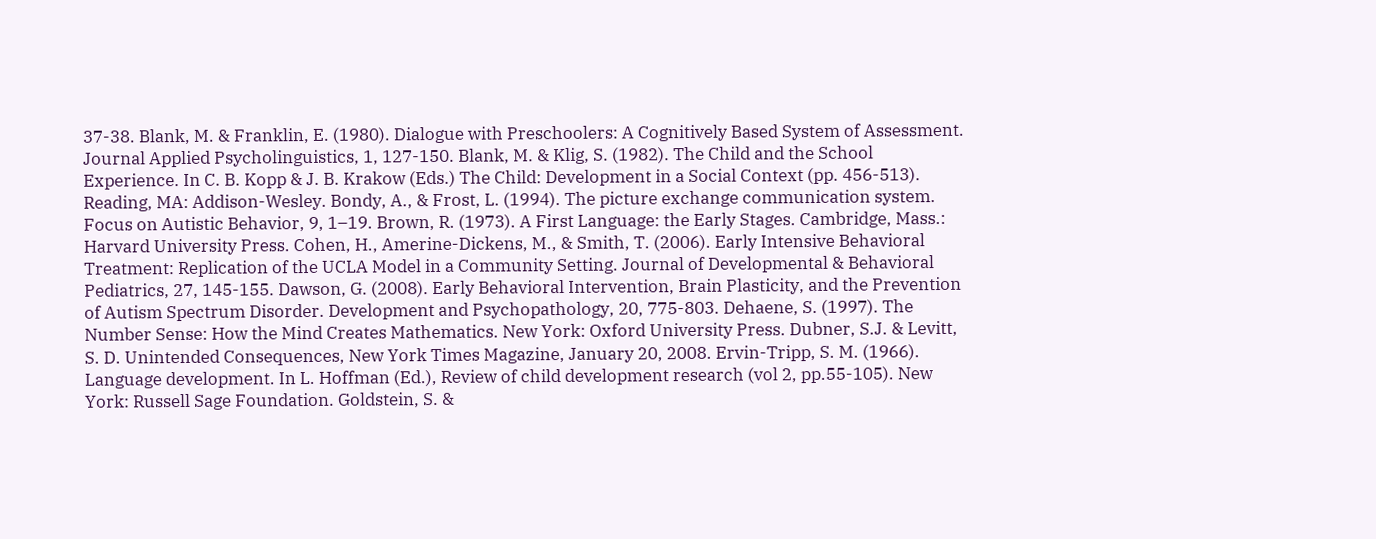37-38. Blank, M. & Franklin, E. (1980). Dialogue with Preschoolers: A Cognitively Based System of Assessment. Journal Applied Psycholinguistics, 1, 127-150. Blank, M. & Klig, S. (1982). The Child and the School Experience. In C. B. Kopp & J. B. Krakow (Eds.) The Child: Development in a Social Context (pp. 456-513). Reading, MA: Addison-Wesley. Bondy, A., & Frost, L. (1994). The picture exchange communication system. Focus on Autistic Behavior, 9, 1–19. Brown, R. (1973). A First Language: the Early Stages. Cambridge, Mass.: Harvard University Press. Cohen, H., Amerine-Dickens, M., & Smith, T. (2006). Early Intensive Behavioral Treatment: Replication of the UCLA Model in a Community Setting. Journal of Developmental & Behavioral Pediatrics, 27, 145-155. Dawson, G. (2008). Early Behavioral Intervention, Brain Plasticity, and the Prevention of Autism Spectrum Disorder. Development and Psychopathology, 20, 775-803. Dehaene, S. (1997). The Number Sense: How the Mind Creates Mathematics. New York: Oxford University Press. Dubner, S.J. & Levitt, S. D. Unintended Consequences, New York Times Magazine, January 20, 2008. Ervin-Tripp, S. M. (1966). Language development. In L. Hoffman (Ed.), Review of child development research (vol 2, pp.55-105). New York: Russell Sage Foundation. Goldstein, S. &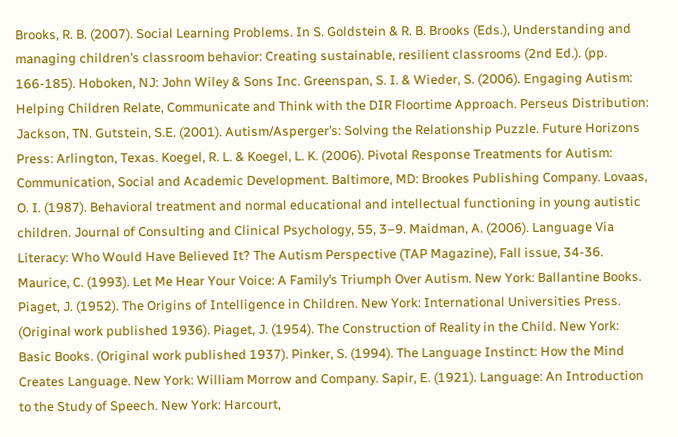Brooks, R. B. (2007). Social Learning Problems. In S. Goldstein & R. B. Brooks (Eds.), Understanding and managing children’s classroom behavior: Creating sustainable, resilient classrooms (2nd Ed.). (pp. 166-185). Hoboken, NJ: John Wiley & Sons Inc. Greenspan, S. I. & Wieder, S. (2006). Engaging Autism: Helping Children Relate, Communicate and Think with the DIR Floortime Approach. Perseus Distribution: Jackson, TN. Gutstein, S.E. (2001). Autism/Asperger’s: Solving the Relationship Puzzle. Future Horizons Press: Arlington, Texas. Koegel, R. L. & Koegel, L. K. (2006). Pivotal Response Treatments for Autism: Communication, Social and Academic Development. Baltimore, MD: Brookes Publishing Company. Lovaas, O. I. (1987). Behavioral treatment and normal educational and intellectual functioning in young autistic children. Journal of Consulting and Clinical Psychology, 55, 3–9. Maidman, A. (2006). Language Via Literacy: Who Would Have Believed It? The Autism Perspective (TAP Magazine), Fall issue, 34-36. Maurice, C. (1993). Let Me Hear Your Voice: A Family’s Triumph Over Autism. New York: Ballantine Books. Piaget, J. (1952). The Origins of Intelligence in Children. New York: International Universities Press. (Original work published 1936). Piaget, J. (1954). The Construction of Reality in the Child. New York: Basic Books. (Original work published 1937). Pinker, S. (1994). The Language Instinct: How the Mind Creates Language. New York: William Morrow and Company. Sapir, E. (1921). Language: An Introduction to the Study of Speech. New York: Harcourt,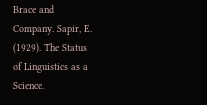Brace and Company. Sapir, E. (1929). The Status of Linguistics as a Science.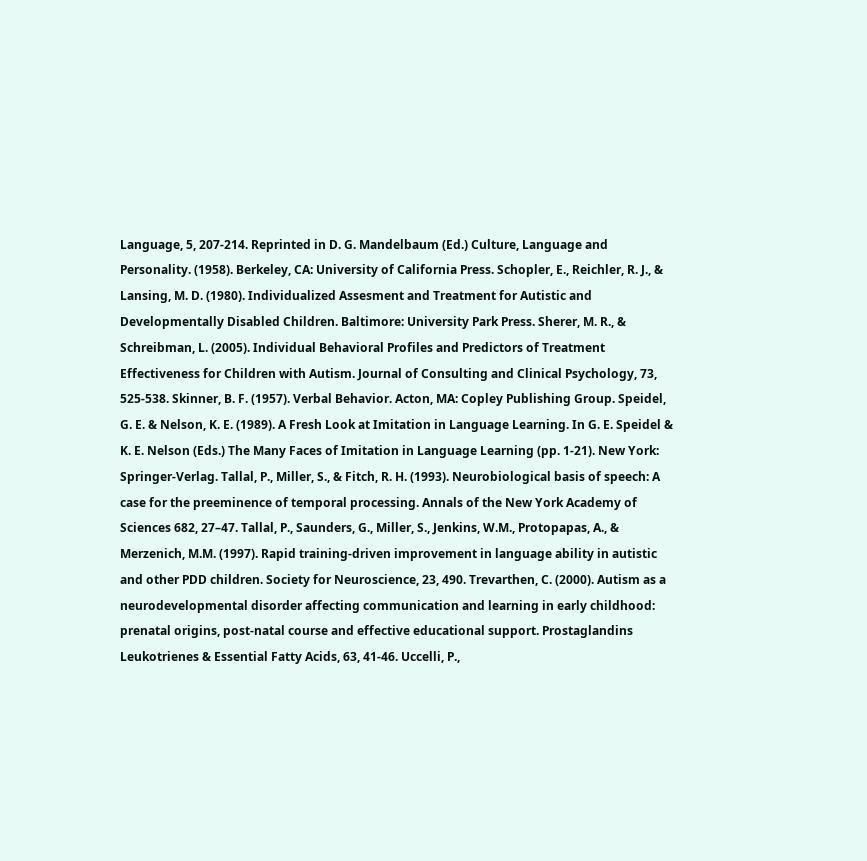Language, 5, 207-214. Reprinted in D. G. Mandelbaum (Ed.) Culture, Language and Personality. (1958). Berkeley, CA: University of California Press. Schopler, E., Reichler, R. J., & Lansing, M. D. (1980). Individualized Assesment and Treatment for Autistic and Developmentally Disabled Children. Baltimore: University Park Press. Sherer, M. R., & Schreibman, L. (2005). Individual Behavioral Profiles and Predictors of Treatment Effectiveness for Children with Autism. Journal of Consulting and Clinical Psychology, 73, 525-538. Skinner, B. F. (1957). Verbal Behavior. Acton, MA: Copley Publishing Group. Speidel, G. E. & Nelson, K. E. (1989). A Fresh Look at Imitation in Language Learning. In G. E. Speidel & K. E. Nelson (Eds.) The Many Faces of Imitation in Language Learning (pp. 1-21). New York: Springer-Verlag. Tallal, P., Miller, S., & Fitch, R. H. (1993). Neurobiological basis of speech: A case for the preeminence of temporal processing. Annals of the New York Academy of Sciences 682, 27–47. Tallal, P., Saunders, G., Miller, S., Jenkins, W.M., Protopapas, A., & Merzenich, M.M. (1997). Rapid training-driven improvement in language ability in autistic and other PDD children. Society for Neuroscience, 23, 490. Trevarthen, C. (2000). Autism as a neurodevelopmental disorder affecting communication and learning in early childhood: prenatal origins, post-natal course and effective educational support. Prostaglandins Leukotrienes & Essential Fatty Acids, 63, 41-46. Uccelli, P.,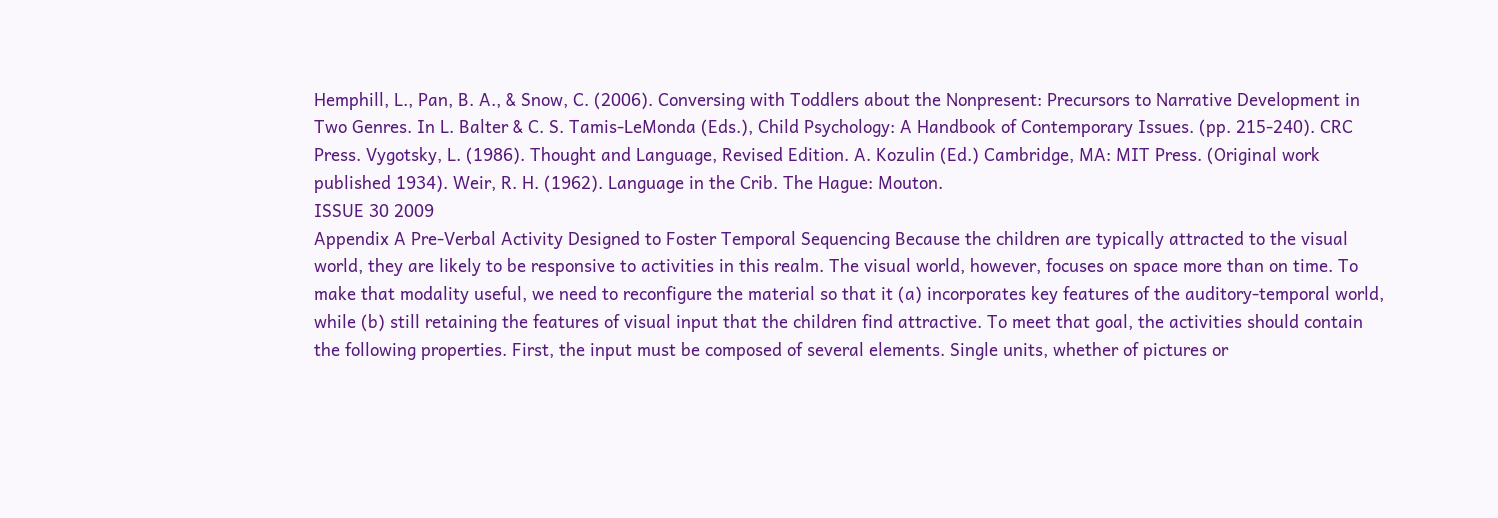Hemphill, L., Pan, B. A., & Snow, C. (2006). Conversing with Toddlers about the Nonpresent: Precursors to Narrative Development in Two Genres. In L. Balter & C. S. Tamis-LeMonda (Eds.), Child Psychology: A Handbook of Contemporary Issues. (pp. 215-240). CRC Press. Vygotsky, L. (1986). Thought and Language, Revised Edition. A. Kozulin (Ed.) Cambridge, MA: MIT Press. (Original work published 1934). Weir, R. H. (1962). Language in the Crib. The Hague: Mouton.
ISSUE 30 2009
Appendix A Pre-Verbal Activity Designed to Foster Temporal Sequencing Because the children are typically attracted to the visual world, they are likely to be responsive to activities in this realm. The visual world, however, focuses on space more than on time. To make that modality useful, we need to reconfigure the material so that it (a) incorporates key features of the auditory-temporal world, while (b) still retaining the features of visual input that the children find attractive. To meet that goal, the activities should contain the following properties. First, the input must be composed of several elements. Single units, whether of pictures or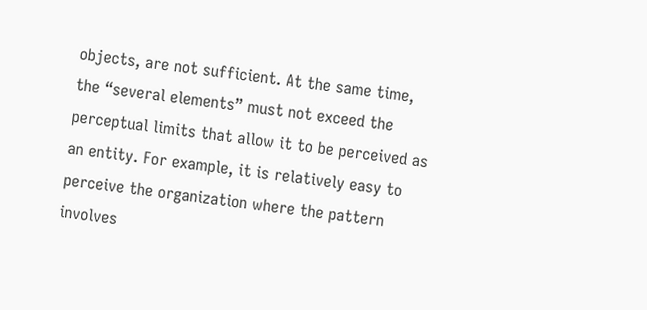objects, are not sufficient. At the same time, the “several elements” must not exceed the perceptual limits that allow it to be perceived as an entity. For example, it is relatively easy to perceive the organization where the pattern involves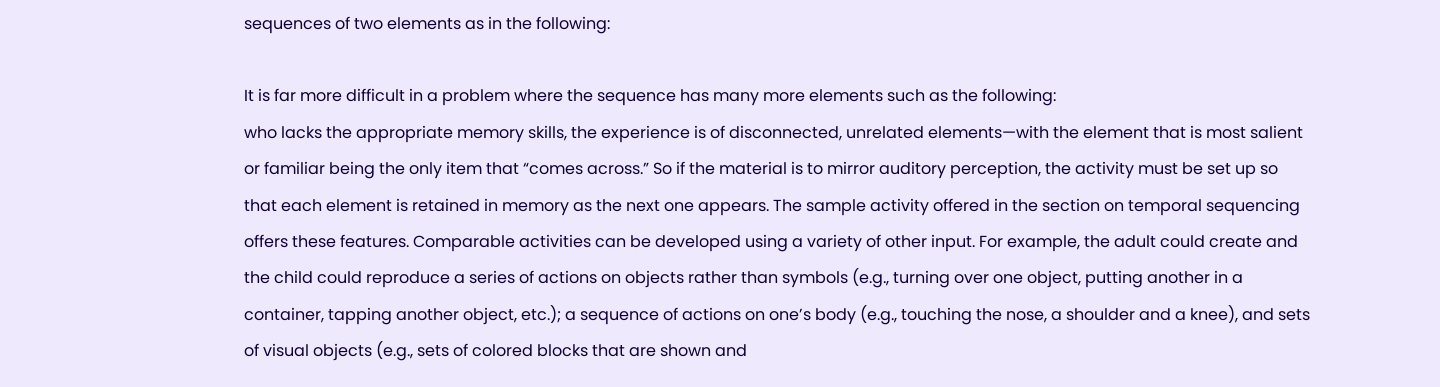sequences of two elements as in the following:

It is far more difficult in a problem where the sequence has many more elements such as the following:
who lacks the appropriate memory skills, the experience is of disconnected, unrelated elements—with the element that is most salient or familiar being the only item that “comes across.” So if the material is to mirror auditory perception, the activity must be set up so that each element is retained in memory as the next one appears. The sample activity offered in the section on temporal sequencing offers these features. Comparable activities can be developed using a variety of other input. For example, the adult could create and the child could reproduce a series of actions on objects rather than symbols (e.g., turning over one object, putting another in a container, tapping another object, etc.); a sequence of actions on one’s body (e.g., touching the nose, a shoulder and a knee), and sets of visual objects (e.g., sets of colored blocks that are shown and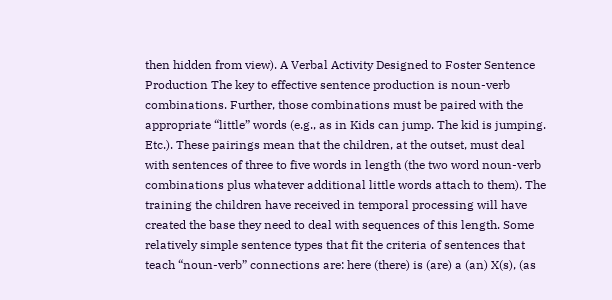then hidden from view). A Verbal Activity Designed to Foster Sentence Production The key to effective sentence production is noun-verb combinations. Further, those combinations must be paired with the appropriate “little” words (e.g., as in Kids can jump. The kid is jumping. Etc.). These pairings mean that the children, at the outset, must deal with sentences of three to five words in length (the two word noun-verb combinations plus whatever additional little words attach to them). The training the children have received in temporal processing will have created the base they need to deal with sequences of this length. Some relatively simple sentence types that fit the criteria of sentences that teach “noun-verb” connections are: here (there) is (are) a (an) X(s), (as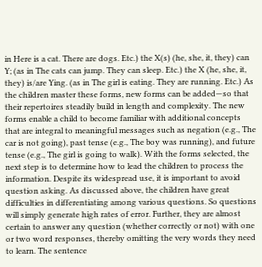in Here is a cat. There are dogs. Etc.) the X(s) (he, she, it, they) can Y; (as in The cats can jump. They can sleep. Etc.) the X (he, she, it, they) is/are Ying. (as in The girl is eating. They are running. Etc.) As the children master these forms, new forms can be added—so that their repertoires steadily build in length and complexity. The new forms enable a child to become familiar with additional concepts that are integral to meaningful messages such as negation (e.g., The car is not going), past tense (e.g., The boy was running), and future tense (e.g., The girl is going to walk). With the forms selected, the next step is to determine how to lead the children to process the information. Despite its widespread use, it is important to avoid question asking. As discussed above, the children have great difficulties in differentiating among various questions. So questions will simply generate high rates of error. Further, they are almost certain to answer any question (whether correctly or not) with one or two word responses, thereby omitting the very words they need to learn. The sentence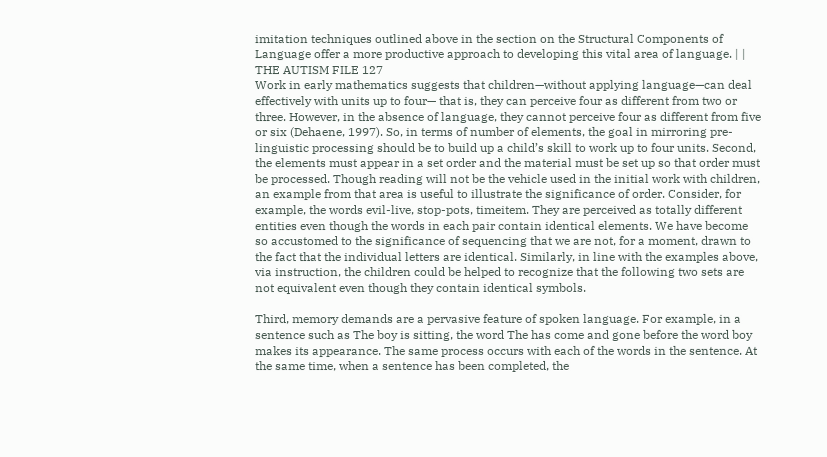imitation techniques outlined above in the section on the Structural Components of Language offer a more productive approach to developing this vital area of language. | | THE AUTISM FILE 127
Work in early mathematics suggests that children—without applying language—can deal effectively with units up to four— that is, they can perceive four as different from two or three. However, in the absence of language, they cannot perceive four as different from five or six (Dehaene, 1997). So, in terms of number of elements, the goal in mirroring pre-linguistic processing should be to build up a child’s skill to work up to four units. Second, the elements must appear in a set order and the material must be set up so that order must be processed. Though reading will not be the vehicle used in the initial work with children, an example from that area is useful to illustrate the significance of order. Consider, for example, the words evil-live, stop-pots, timeitem. They are perceived as totally different entities even though the words in each pair contain identical elements. We have become so accustomed to the significance of sequencing that we are not, for a moment, drawn to the fact that the individual letters are identical. Similarly, in line with the examples above, via instruction, the children could be helped to recognize that the following two sets are not equivalent even though they contain identical symbols.

Third, memory demands are a pervasive feature of spoken language. For example, in a sentence such as The boy is sitting, the word The has come and gone before the word boy makes its appearance. The same process occurs with each of the words in the sentence. At the same time, when a sentence has been completed, the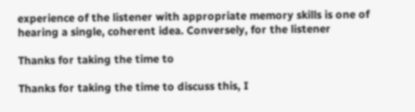experience of the listener with appropriate memory skills is one of hearing a single, coherent idea. Conversely, for the listener

Thanks for taking the time to

Thanks for taking the time to discuss this, I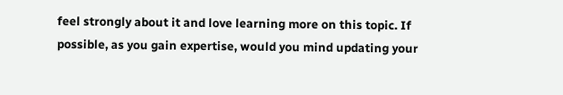feel strongly about it and love learning more on this topic. If possible, as you gain expertise, would you mind updating your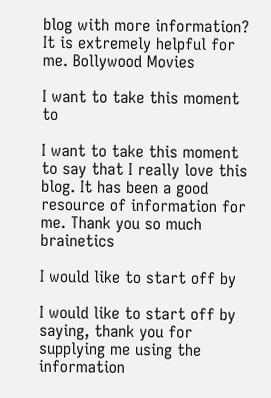blog with more information? It is extremely helpful for me. Bollywood Movies

I want to take this moment to

I want to take this moment to say that I really love this blog. It has been a good resource of information for me. Thank you so much brainetics

I would like to start off by

I would like to start off by saying, thank you for supplying me using the information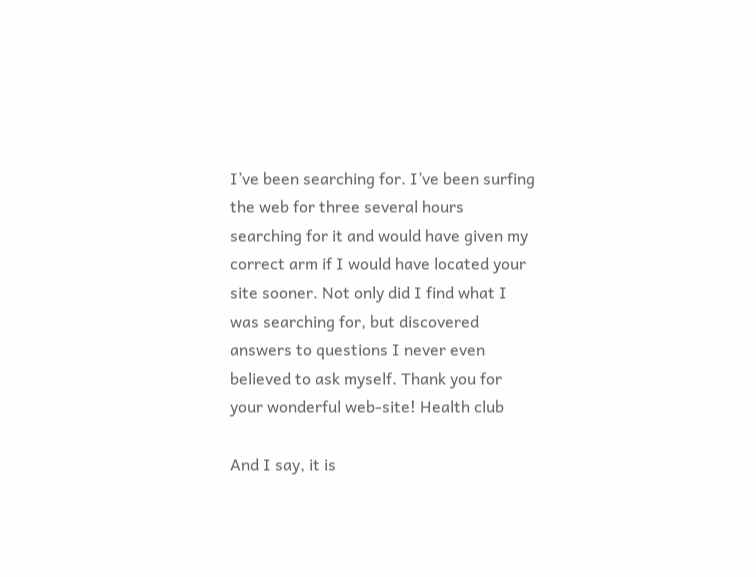I’ve been searching for. I’ve been surfing the web for three several hours searching for it and would have given my correct arm if I would have located your site sooner. Not only did I find what I was searching for, but discovered answers to questions I never even believed to ask myself. Thank you for your wonderful web-site! Health club

And I say, it is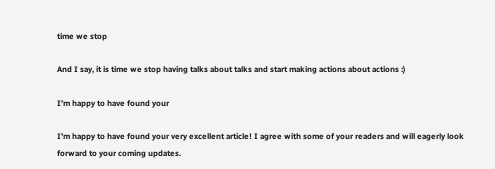time we stop

And I say, it is time we stop having talks about talks and start making actions about actions :)

I’m happy to have found your

I’m happy to have found your very excellent article! I agree with some of your readers and will eagerly look forward to your coming updates.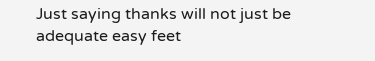Just saying thanks will not just be adequate easy feet